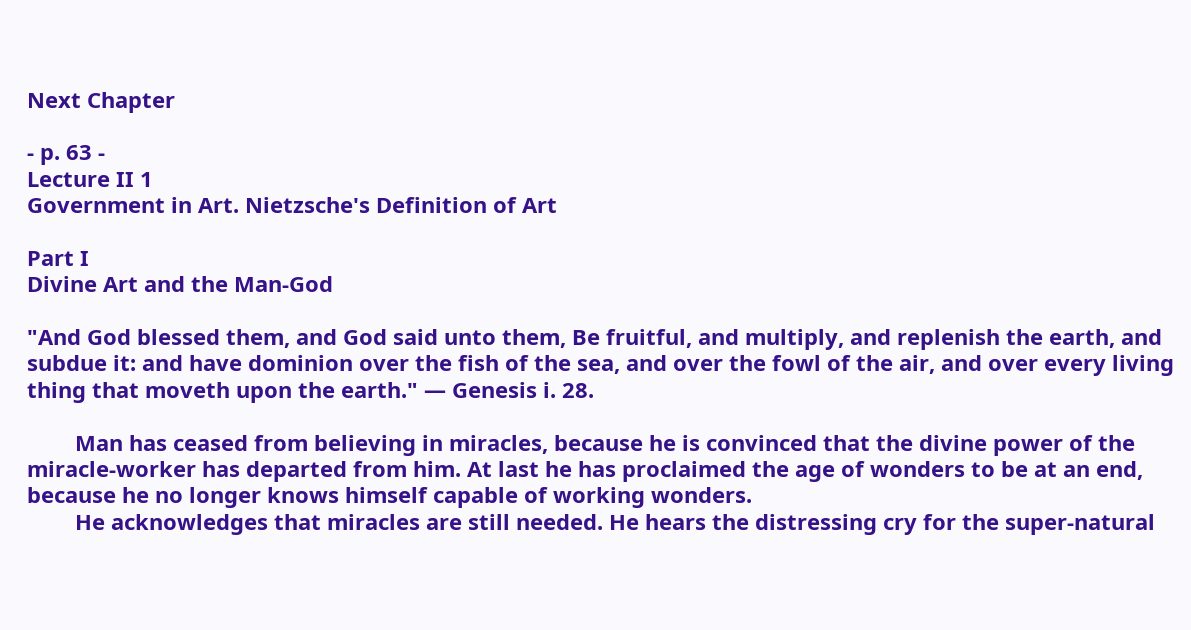Next Chapter

- p. 63 -
Lecture II 1
Government in Art. Nietzsche's Definition of Art

Part I
Divine Art and the Man-God

"And God blessed them, and God said unto them, Be fruitful, and multiply, and replenish the earth, and subdue it: and have dominion over the fish of the sea, and over the fowl of the air, and over every living thing that moveth upon the earth." — Genesis i. 28.

        Man has ceased from believing in miracles, because he is convinced that the divine power of the miracle-worker has departed from him. At last he has proclaimed the age of wonders to be at an end, because he no longer knows himself capable of working wonders.
        He acknowledges that miracles are still needed. He hears the distressing cry for the super-natural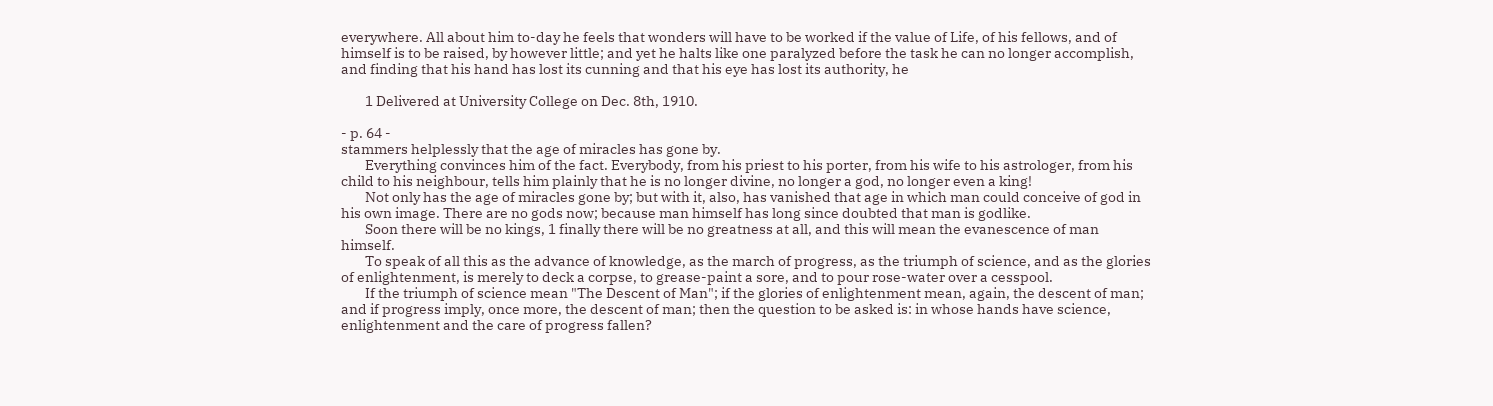everywhere. All about him to-day he feels that wonders will have to be worked if the value of Life, of his fellows, and of himself is to be raised, by however little; and yet he halts like one paralyzed before the task he can no longer accomplish, and finding that his hand has lost its cunning and that his eye has lost its authority, he

        1 Delivered at University College on Dec. 8th, 1910.

- p. 64 -
stammers helplessly that the age of miracles has gone by.
        Everything convinces him of the fact. Everybody, from his priest to his porter, from his wife to his astrologer, from his child to his neighbour, tells him plainly that he is no longer divine, no longer a god, no longer even a king!
        Not only has the age of miracles gone by; but with it, also, has vanished that age in which man could conceive of god in his own image. There are no gods now; because man himself has long since doubted that man is godlike.
        Soon there will be no kings, 1 finally there will be no greatness at all, and this will mean the evanescence of man himself.
        To speak of all this as the advance of knowledge, as the march of progress, as the triumph of science, and as the glories of enlightenment, is merely to deck a corpse, to grease-paint a sore, and to pour rose-water over a cesspool.
        If the triumph of science mean "The Descent of Man"; if the glories of enlightenment mean, again, the descent of man; and if progress imply, once more, the descent of man; then the question to be asked is: in whose hands have science, enlightenment and the care of progress fallen?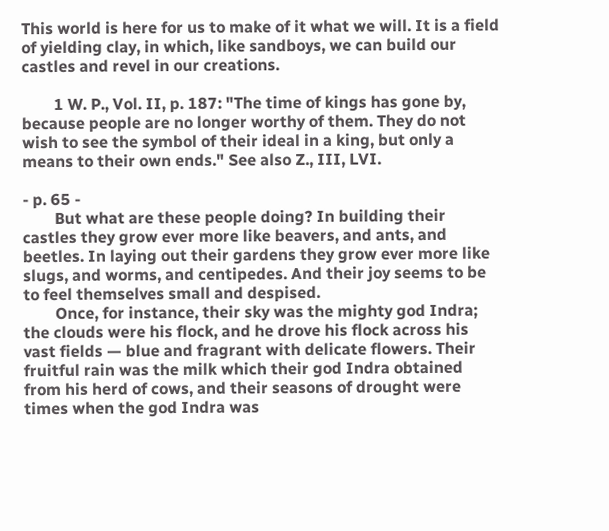This world is here for us to make of it what we will. It is a field of yielding clay, in which, like sandboys, we can build our castles and revel in our creations.

        1 W. P., Vol. II, p. 187: "The time of kings has gone by, because people are no longer worthy of them. They do not wish to see the symbol of their ideal in a king, but only a means to their own ends." See also Z., III, LVI.

- p. 65 -
        But what are these people doing? In building their castles they grow ever more like beavers, and ants, and beetles. In laying out their gardens they grow ever more like slugs, and worms, and centipedes. And their joy seems to be to feel themselves small and despised.
        Once, for instance, their sky was the mighty god Indra; the clouds were his flock, and he drove his flock across his vast fields — blue and fragrant with delicate flowers. Their fruitful rain was the milk which their god Indra obtained from his herd of cows, and their seasons of drought were times when the god Indra was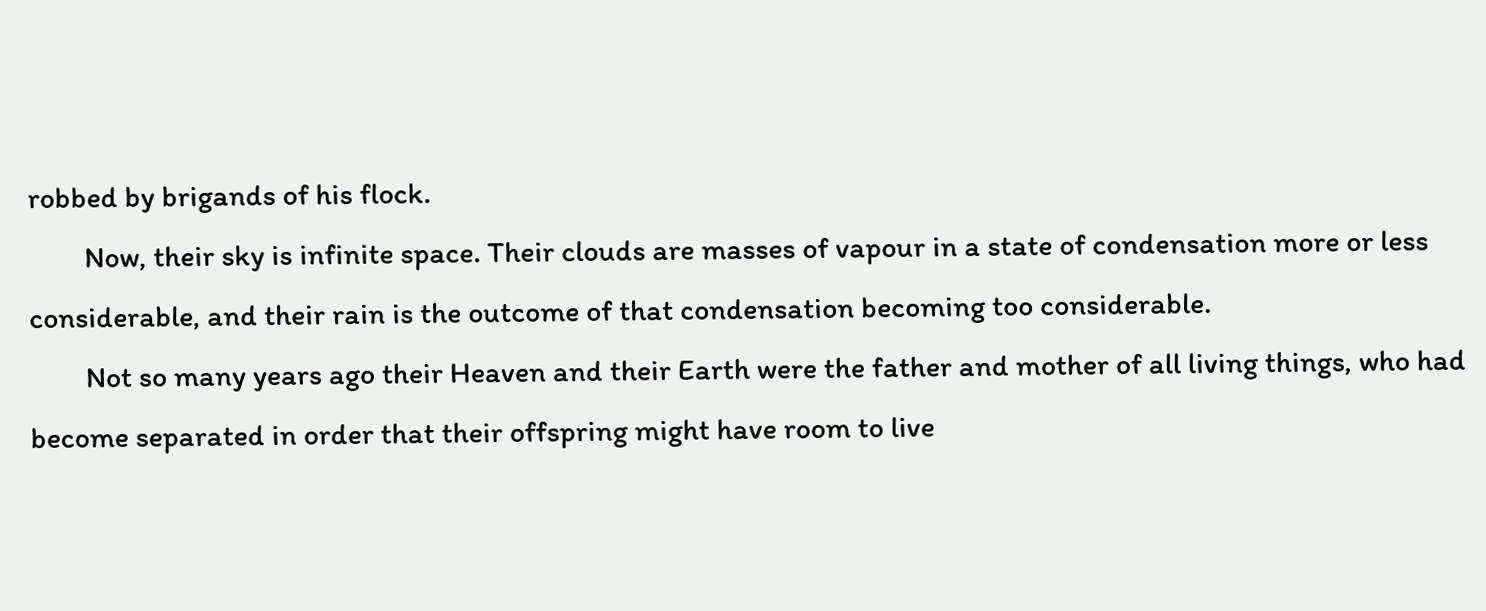robbed by brigands of his flock.
        Now, their sky is infinite space. Their clouds are masses of vapour in a state of condensation more or less considerable, and their rain is the outcome of that condensation becoming too considerable.
        Not so many years ago their Heaven and their Earth were the father and mother of all living things, who had become separated in order that their offspring might have room to live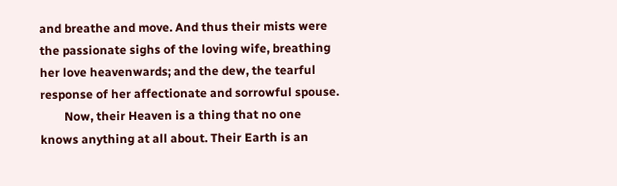and breathe and move. And thus their mists were the passionate sighs of the loving wife, breathing her love heavenwards; and the dew, the tearful response of her affectionate and sorrowful spouse.
        Now, their Heaven is a thing that no one knows anything at all about. Their Earth is an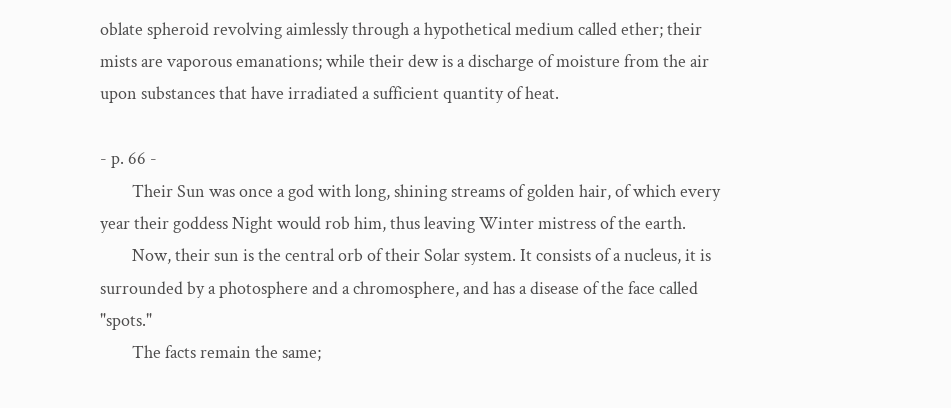oblate spheroid revolving aimlessly through a hypothetical medium called ether; their mists are vaporous emanations; while their dew is a discharge of moisture from the air upon substances that have irradiated a sufficient quantity of heat.

- p. 66 -
        Their Sun was once a god with long, shining streams of golden hair, of which every year their goddess Night would rob him, thus leaving Winter mistress of the earth.
        Now, their sun is the central orb of their Solar system. It consists of a nucleus, it is surrounded by a photosphere and a chromosphere, and has a disease of the face called "spots."
        The facts remain the same;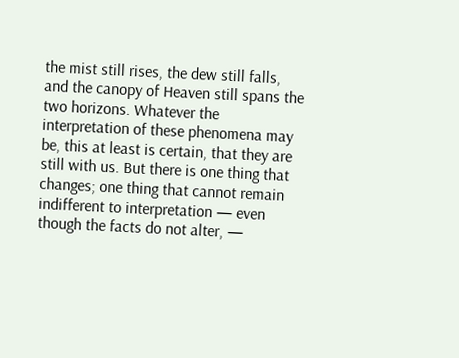the mist still rises, the dew still falls, and the canopy of Heaven still spans the two horizons. Whatever the interpretation of these phenomena may be, this at least is certain, that they are still with us. But there is one thing that changes; one thing that cannot remain indifferent to interpretation — even though the facts do not alter, —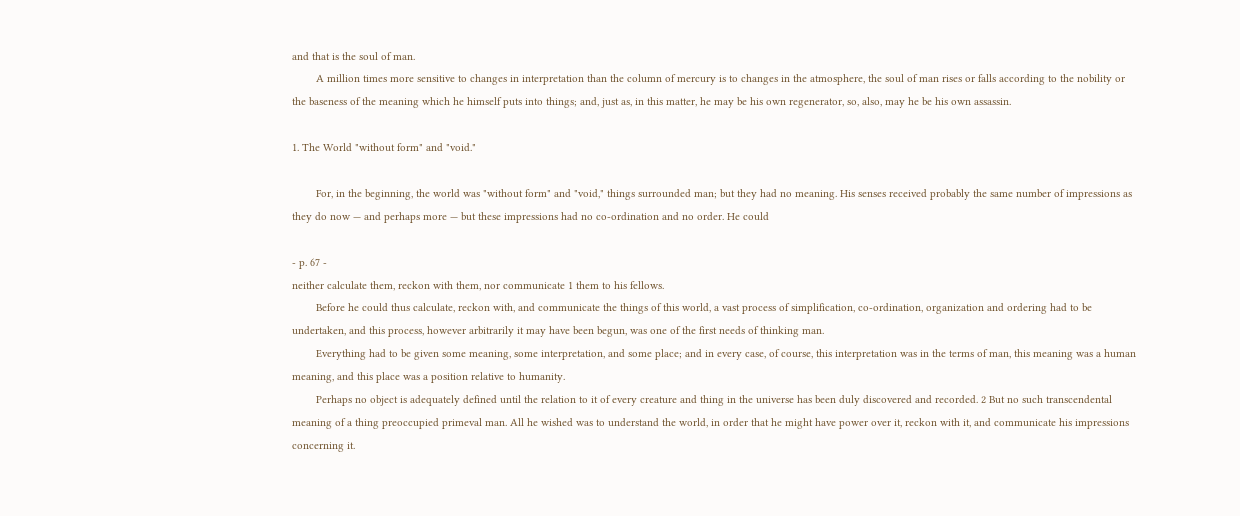and that is the soul of man.
        A million times more sensitive to changes in interpretation than the column of mercury is to changes in the atmosphere, the soul of man rises or falls according to the nobility or the baseness of the meaning which he himself puts into things; and, just as, in this matter, he may be his own regenerator, so, also, may he be his own assassin.

1. The World "without form" and "void."

        For, in the beginning, the world was "without form" and "void," things surrounded man; but they had no meaning. His senses received probably the same number of impressions as they do now — and perhaps more — but these impressions had no co-ordination and no order. He could

- p. 67 -
neither calculate them, reckon with them, nor communicate 1 them to his fellows.
        Before he could thus calculate, reckon with, and communicate the things of this world, a vast process of simplification, co-ordination, organization and ordering had to be undertaken, and this process, however arbitrarily it may have been begun, was one of the first needs of thinking man.
        Everything had to be given some meaning, some interpretation, and some place; and in every case, of course, this interpretation was in the terms of man, this meaning was a human meaning, and this place was a position relative to humanity.
        Perhaps no object is adequately defined until the relation to it of every creature and thing in the universe has been duly discovered and recorded. 2 But no such transcendental meaning of a thing preoccupied primeval man. All he wished was to understand the world, in order that he might have power over it, reckon with it, and communicate his impressions concerning it.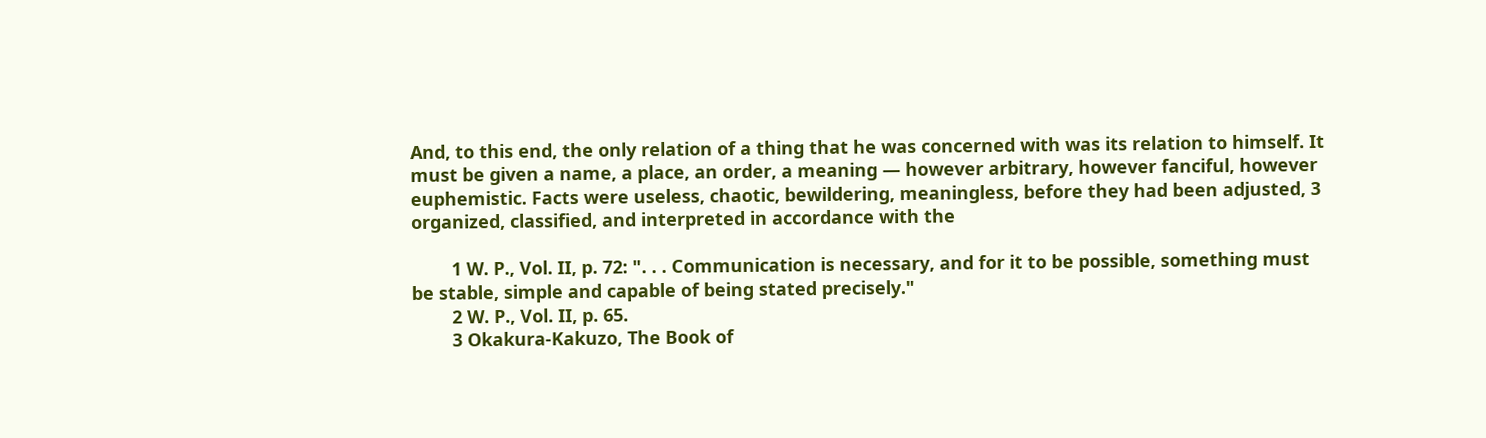And, to this end, the only relation of a thing that he was concerned with was its relation to himself. It must be given a name, a place, an order, a meaning — however arbitrary, however fanciful, however euphemistic. Facts were useless, chaotic, bewildering, meaningless, before they had been adjusted, 3 organized, classified, and interpreted in accordance with the

        1 W. P., Vol. II, p. 72: ". . . Communication is necessary, and for it to be possible, something must be stable, simple and capable of being stated precisely."
        2 W. P., Vol. II, p. 65.
        3 Okakura-Kakuzo, The Book of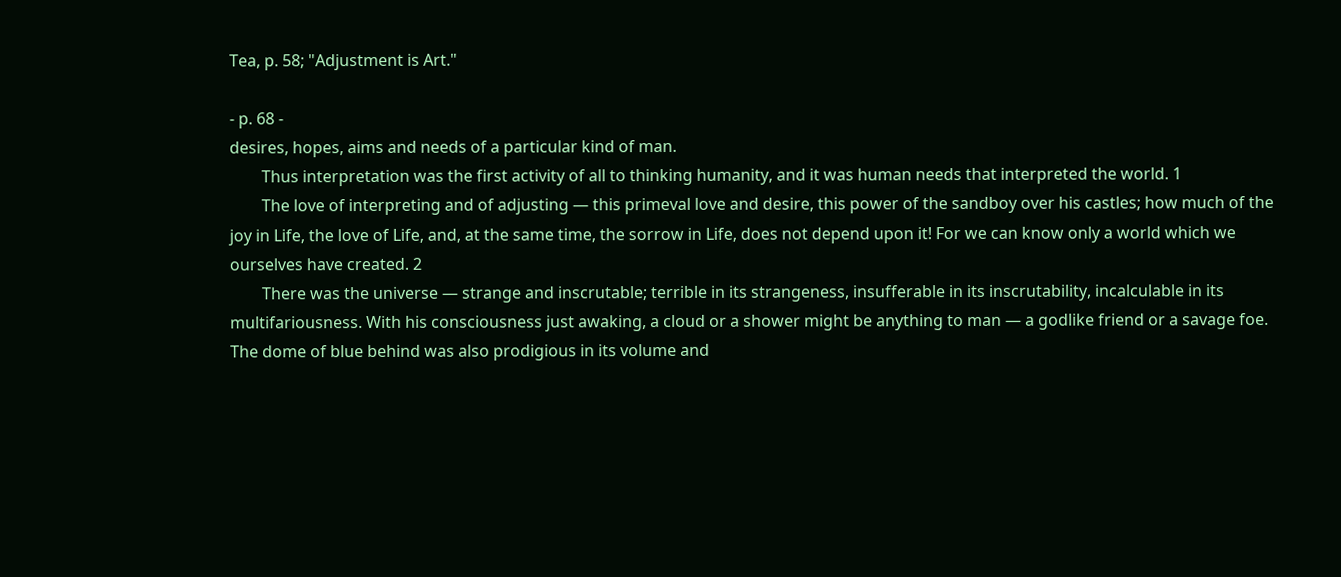Tea, p. 58; "Adjustment is Art."

- p. 68 -
desires, hopes, aims and needs of a particular kind of man.
        Thus interpretation was the first activity of all to thinking humanity, and it was human needs that interpreted the world. 1
        The love of interpreting and of adjusting — this primeval love and desire, this power of the sandboy over his castles; how much of the joy in Life, the love of Life, and, at the same time, the sorrow in Life, does not depend upon it! For we can know only a world which we ourselves have created. 2
        There was the universe — strange and inscrutable; terrible in its strangeness, insufferable in its inscrutability, incalculable in its multifariousness. With his consciousness just awaking, a cloud or a shower might be anything to man — a godlike friend or a savage foe. The dome of blue behind was also prodigious in its volume and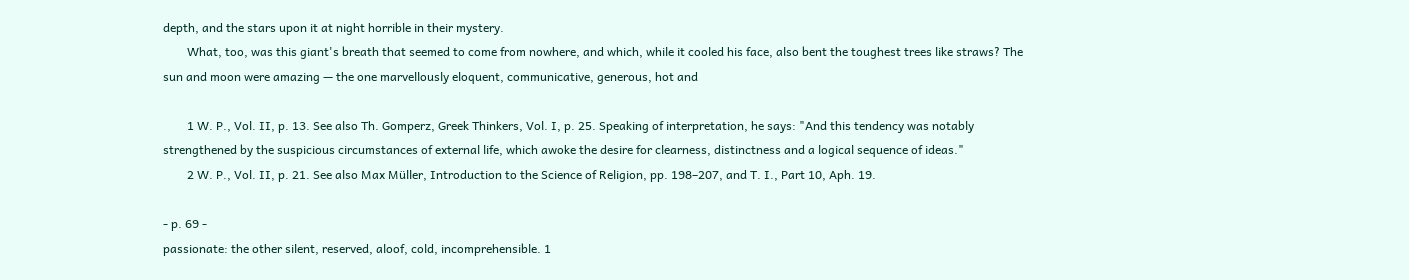depth, and the stars upon it at night horrible in their mystery.
        What, too, was this giant's breath that seemed to come from nowhere, and which, while it cooled his face, also bent the toughest trees like straws? The sun and moon were amazing — the one marvellously eloquent, communicative, generous, hot and

        1 W. P., Vol. II, p. 13. See also Th. Gomperz, Greek Thinkers, Vol. I, p. 25. Speaking of interpretation, he says: "And this tendency was notably strengthened by the suspicious circumstances of external life, which awoke the desire for clearness, distinctness and a logical sequence of ideas."
        2 W. P., Vol. II, p. 21. See also Max Müller, Introduction to the Science of Religion, pp. 198–207, and T. I., Part 10, Aph. 19.

- p. 69 -
passionate: the other silent, reserved, aloof, cold, incomprehensible. 1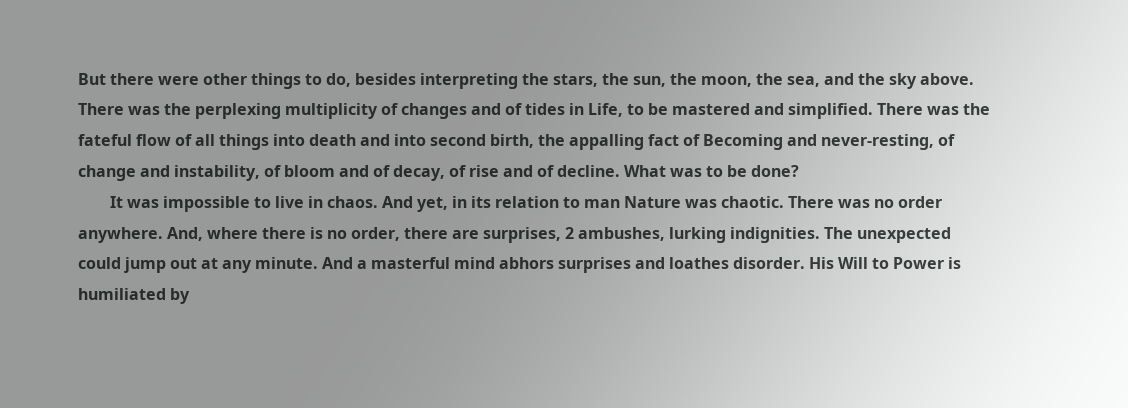But there were other things to do, besides interpreting the stars, the sun, the moon, the sea, and the sky above. There was the perplexing multiplicity of changes and of tides in Life, to be mastered and simplified. There was the fateful flow of all things into death and into second birth, the appalling fact of Becoming and never-resting, of change and instability, of bloom and of decay, of rise and of decline. What was to be done?
        It was impossible to live in chaos. And yet, in its relation to man Nature was chaotic. There was no order anywhere. And, where there is no order, there are surprises, 2 ambushes, lurking indignities. The unexpected could jump out at any minute. And a masterful mind abhors surprises and loathes disorder. His Will to Power is humiliated by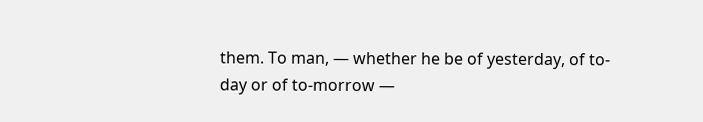them. To man, — whether he be of yesterday, of to-day or of to-morrow —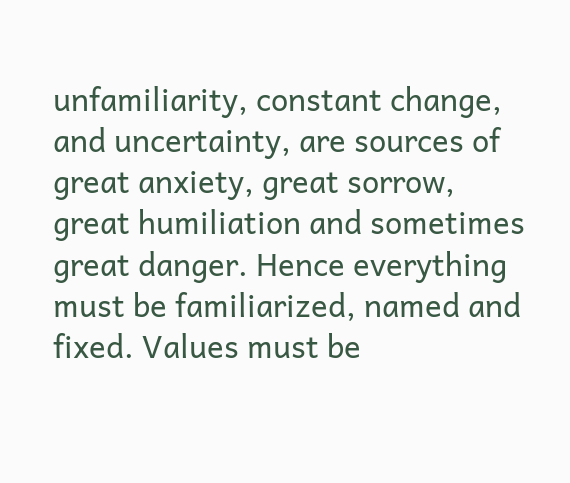unfamiliarity, constant change, and uncertainty, are sources of great anxiety, great sorrow, great humiliation and sometimes great danger. Hence everything must be familiarized, named and fixed. Values must be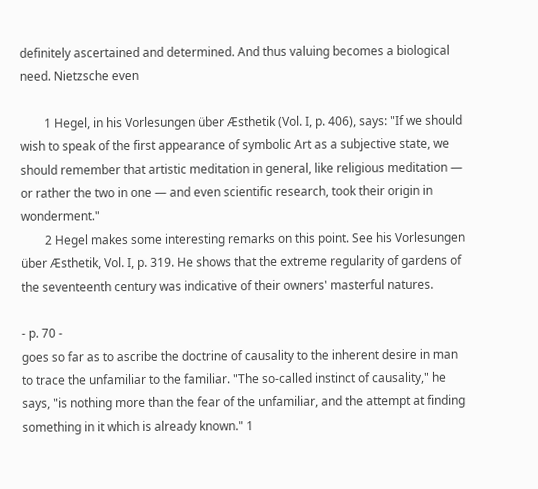definitely ascertained and determined. And thus valuing becomes a biological need. Nietzsche even

        1 Hegel, in his Vorlesungen über Æsthetik (Vol. I, p. 406), says: "If we should wish to speak of the first appearance of symbolic Art as a subjective state, we should remember that artistic meditation in general, like religious meditation — or rather the two in one — and even scientific research, took their origin in wonderment."
        2 Hegel makes some interesting remarks on this point. See his Vorlesungen über Æsthetik, Vol. I, p. 319. He shows that the extreme regularity of gardens of the seventeenth century was indicative of their owners' masterful natures.

- p. 70 -
goes so far as to ascribe the doctrine of causality to the inherent desire in man to trace the unfamiliar to the familiar. "The so-called instinct of causality," he says, "is nothing more than the fear of the unfamiliar, and the attempt at finding something in it which is already known." 1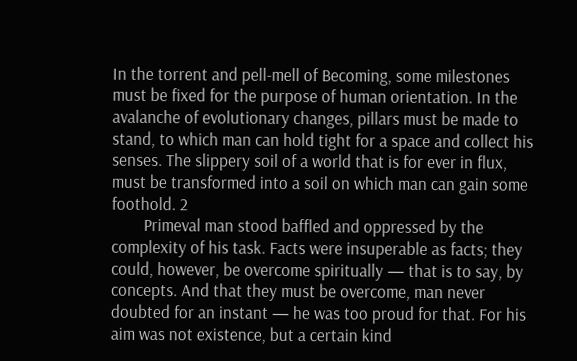In the torrent and pell-mell of Becoming, some milestones must be fixed for the purpose of human orientation. In the avalanche of evolutionary changes, pillars must be made to stand, to which man can hold tight for a space and collect his senses. The slippery soil of a world that is for ever in flux, must be transformed into a soil on which man can gain some foothold. 2
        Primeval man stood baffled and oppressed by the complexity of his task. Facts were insuperable as facts; they could, however, be overcome spiritually — that is to say, by concepts. And that they must be overcome, man never doubted for an instant — he was too proud for that. For his aim was not existence, but a certain kind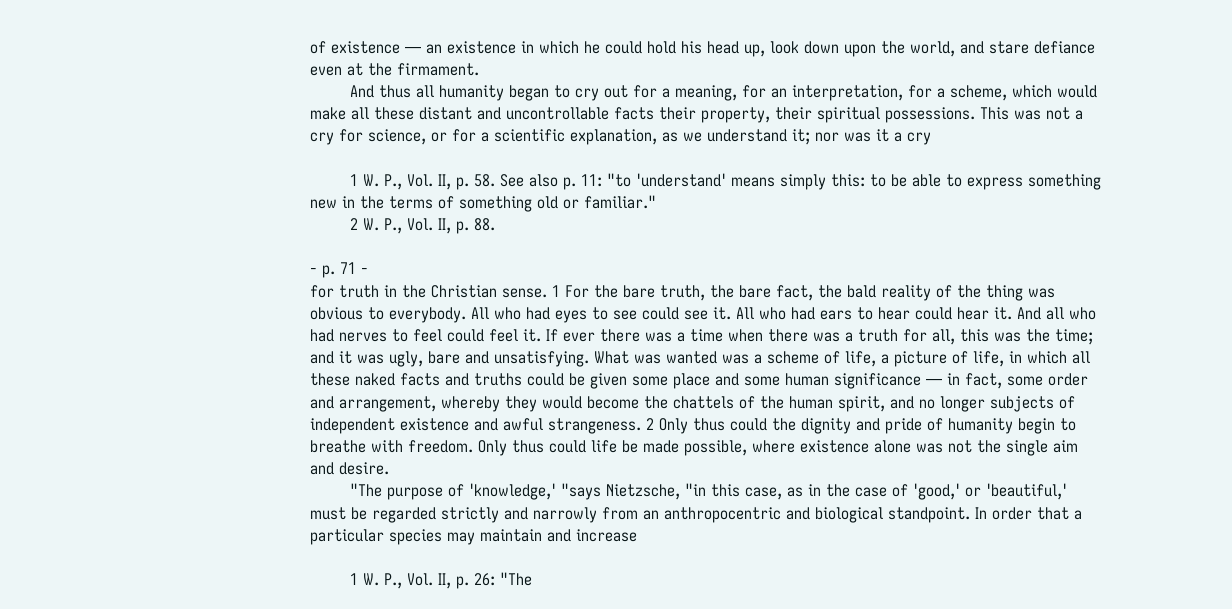of existence — an existence in which he could hold his head up, look down upon the world, and stare defiance even at the firmament.
        And thus all humanity began to cry out for a meaning, for an interpretation, for a scheme, which would make all these distant and uncontrollable facts their property, their spiritual possessions. This was not a cry for science, or for a scientific explanation, as we understand it; nor was it a cry

        1 W. P., Vol. II, p. 58. See also p. 11: "to 'understand' means simply this: to be able to express something new in the terms of something old or familiar."
        2 W. P., Vol. II, p. 88.

- p. 71 -
for truth in the Christian sense. 1 For the bare truth, the bare fact, the bald reality of the thing was obvious to everybody. All who had eyes to see could see it. All who had ears to hear could hear it. And all who had nerves to feel could feel it. If ever there was a time when there was a truth for all, this was the time; and it was ugly, bare and unsatisfying. What was wanted was a scheme of life, a picture of life, in which all these naked facts and truths could be given some place and some human significance — in fact, some order and arrangement, whereby they would become the chattels of the human spirit, and no longer subjects of independent existence and awful strangeness. 2 Only thus could the dignity and pride of humanity begin to breathe with freedom. Only thus could life be made possible, where existence alone was not the single aim and desire.
        "The purpose of 'knowledge,' "says Nietzsche, "in this case, as in the case of 'good,' or 'beautiful,' must be regarded strictly and narrowly from an anthropocentric and biological standpoint. In order that a particular species may maintain and increase

        1 W. P., Vol. II, p. 26: "The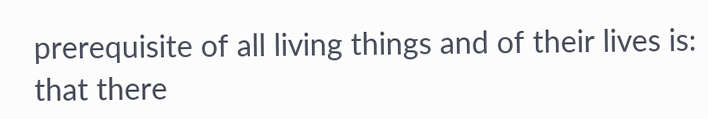prerequisite of all living things and of their lives is: that there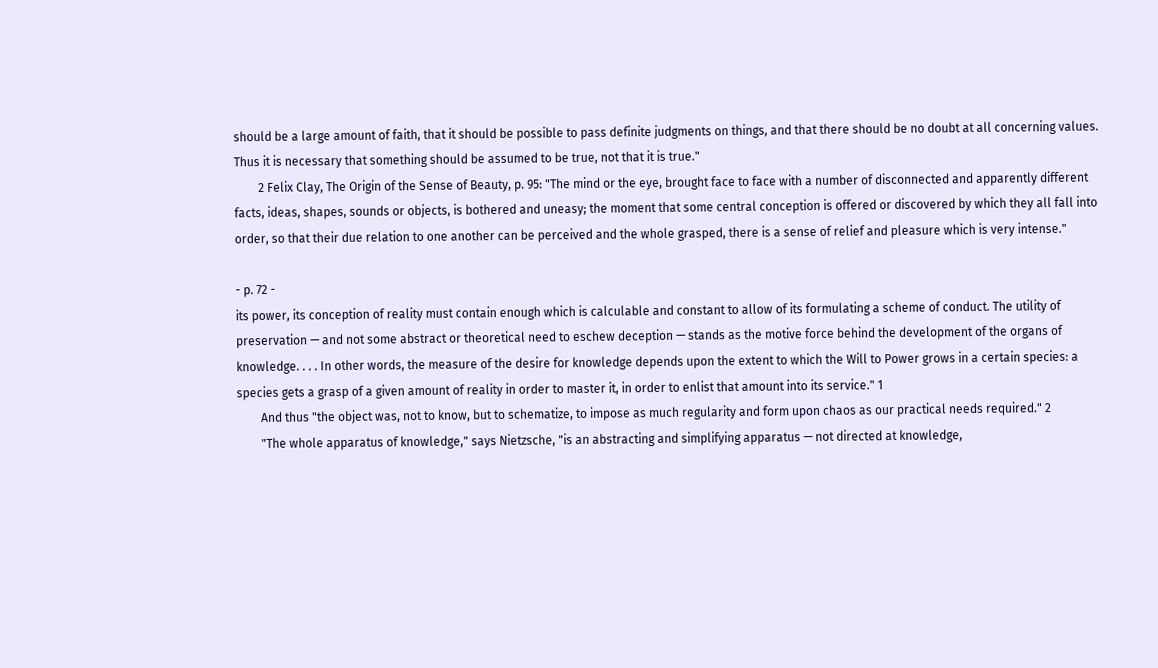should be a large amount of faith, that it should be possible to pass definite judgments on things, and that there should be no doubt at all concerning values. Thus it is necessary that something should be assumed to be true, not that it is true."
        2 Felix Clay, The Origin of the Sense of Beauty, p. 95: "The mind or the eye, brought face to face with a number of disconnected and apparently different facts, ideas, shapes, sounds or objects, is bothered and uneasy; the moment that some central conception is offered or discovered by which they all fall into order, so that their due relation to one another can be perceived and the whole grasped, there is a sense of relief and pleasure which is very intense."

- p. 72 -
its power, its conception of reality must contain enough which is calculable and constant to allow of its formulating a scheme of conduct. The utility of preservation — and not some abstract or theoretical need to eschew deception — stands as the motive force behind the development of the organs of knowledge. . . . In other words, the measure of the desire for knowledge depends upon the extent to which the Will to Power grows in a certain species: a species gets a grasp of a given amount of reality in order to master it, in order to enlist that amount into its service." 1
        And thus "the object was, not to know, but to schematize, to impose as much regularity and form upon chaos as our practical needs required." 2
        "The whole apparatus of knowledge," says Nietzsche, "is an abstracting and simplifying apparatus — not directed at knowledge,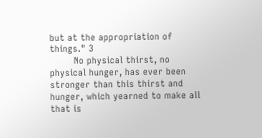but at the appropriation of things." 3
        No physical thirst, no physical hunger, has ever been stronger than this thirst and hunger, which yearned to make all that is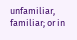unfamiliar, familiar; or in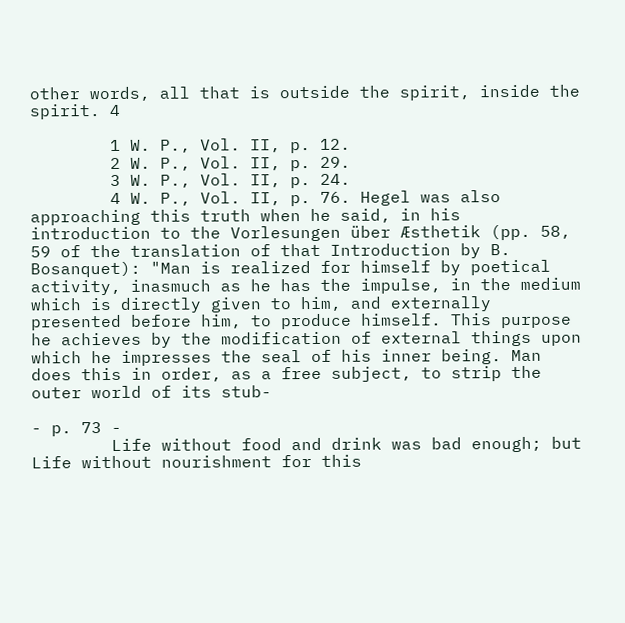other words, all that is outside the spirit, inside the spirit. 4

        1 W. P., Vol. II, p. 12.
        2 W. P., Vol. II, p. 29.
        3 W. P., Vol. II, p. 24.
        4 W. P., Vol. II, p. 76. Hegel was also approaching this truth when he said, in his introduction to the Vorlesungen über Æsthetik (pp. 58, 59 of the translation of that Introduction by B. Bosanquet): "Man is realized for himself by poetical activity, inasmuch as he has the impulse, in the medium which is directly given to him, and externally presented before him, to produce himself. This purpose he achieves by the modification of external things upon which he impresses the seal of his inner being. Man does this in order, as a free subject, to strip the outer world of its stub-

- p. 73 -
        Life without food and drink was bad enough; but Life without nourishment for this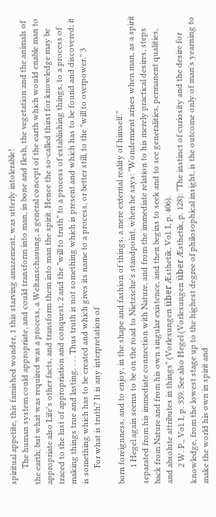spiritual appetite, this famished wonder, 1 this starving amazement, was utterly intolerable!
        The human system could appropriate, and could transform into man, in bone and flesh, the vegetation and the animals of the earth; but what was required was a process, a Weltanschauung, a general concept of the earth which would enable man to appropriate also Life's other facts, and transform them into man the spirit. Hence the so-called thirst for knowledge may be traced to the lust of appropriation and conquest, 2 and the "will to truth" to a process of establishing things, to a process of making things true and lasting. . . . Thus truth is not something which is present and which has to be found and discovered; it is something which has to be created and which gives its name to a process, or better still, to the "will to overpower." 3
        For what is truth? It is any interpretation of

born foreignness, and to enjoy, in the shape and fashion of things, a mere external reality of himself."
        1 Hegel again seems to be on the road to Nietzsche's standpoint, when he says: "Wonderment arises when man, as a spirit separated from his immediate connection with Nature, and from the immediate relation to his merely practical desires, steps back from Nature and from his own singular existence, and then begins to seek and to see generalities, permanent qualities, and absolute attributes in things" (Vorlesungen über Æsthetik, Vol. I, p. 406).
        2 W. P., Vol. I, p. 339. See also Hegel (Vorlesungen über Æsthetik, p. 128): "The instinct of curiosity and the desire for knowledge, from the lowest stage up to the highest degree of philosophical insight, is the outcome only of man's yearning to make the world his own in spirit and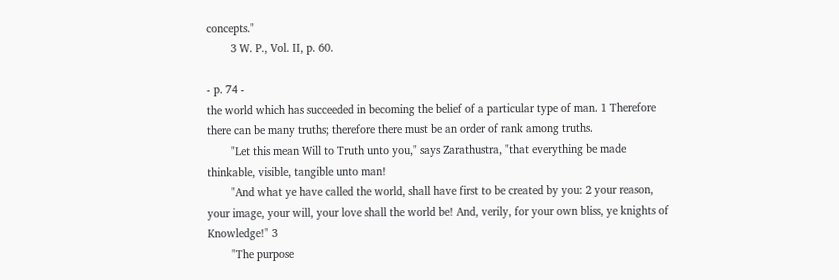concepts."
        3 W. P., Vol. II, p. 60.

- p. 74 -
the world which has succeeded in becoming the belief of a particular type of man. 1 Therefore there can be many truths; therefore there must be an order of rank among truths.
        "Let this mean Will to Truth unto you," says Zarathustra, "that everything be made thinkable, visible, tangible unto man!
        "And what ye have called the world, shall have first to be created by you: 2 your reason, your image, your will, your love shall the world be! And, verily, for your own bliss, ye knights of Knowledge!" 3
        "The purpose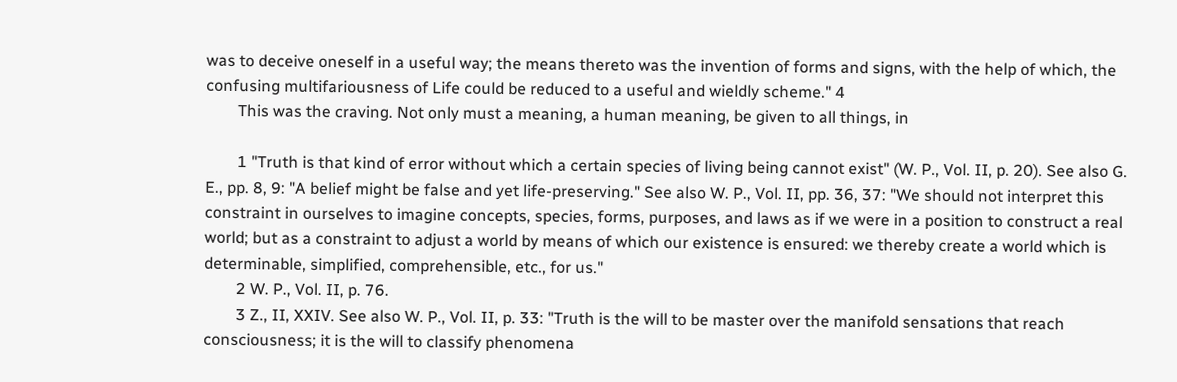was to deceive oneself in a useful way; the means thereto was the invention of forms and signs, with the help of which, the confusing multifariousness of Life could be reduced to a useful and wieldly scheme." 4
        This was the craving. Not only must a meaning, a human meaning, be given to all things, in

        1 "Truth is that kind of error without which a certain species of living being cannot exist" (W. P., Vol. II, p. 20). See also G. E., pp. 8, 9: "A belief might be false and yet life-preserving." See also W. P., Vol. II, pp. 36, 37: "We should not interpret this constraint in ourselves to imagine concepts, species, forms, purposes, and laws as if we were in a position to construct a real world; but as a constraint to adjust a world by means of which our existence is ensured: we thereby create a world which is determinable, simplified, comprehensible, etc., for us."
        2 W. P., Vol. II, p. 76.
        3 Z., II, XXIV. See also W. P., Vol. II, p. 33: "Truth is the will to be master over the manifold sensations that reach consciousness; it is the will to classify phenomena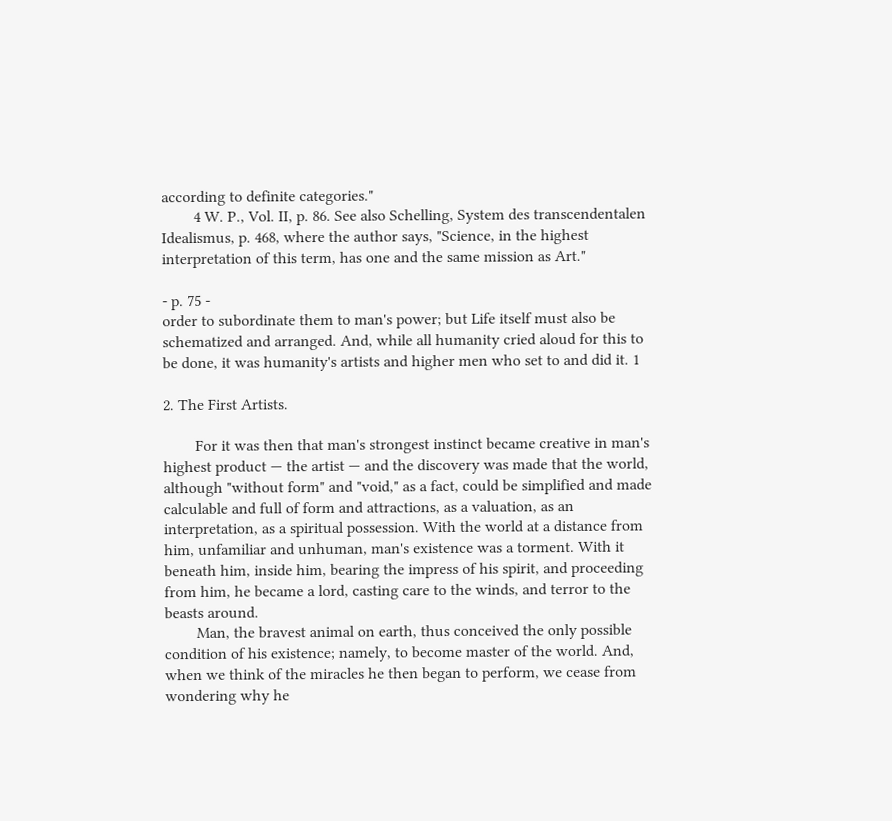according to definite categories."
        4 W. P., Vol. II, p. 86. See also Schelling, System des transcendentalen Idealismus, p. 468, where the author says, "Science, in the highest interpretation of this term, has one and the same mission as Art."

- p. 75 -
order to subordinate them to man's power; but Life itself must also be schematized and arranged. And, while all humanity cried aloud for this to be done, it was humanity's artists and higher men who set to and did it. 1

2. The First Artists.

        For it was then that man's strongest instinct became creative in man's highest product — the artist — and the discovery was made that the world, although "without form" and "void," as a fact, could be simplified and made calculable and full of form and attractions, as a valuation, as an interpretation, as a spiritual possession. With the world at a distance from him, unfamiliar and unhuman, man's existence was a torment. With it beneath him, inside him, bearing the impress of his spirit, and proceeding from him, he became a lord, casting care to the winds, and terror to the beasts around.
        Man, the bravest animal on earth, thus conceived the only possible condition of his existence; namely, to become master of the world. And, when we think of the miracles he then began to perform, we cease from wondering why he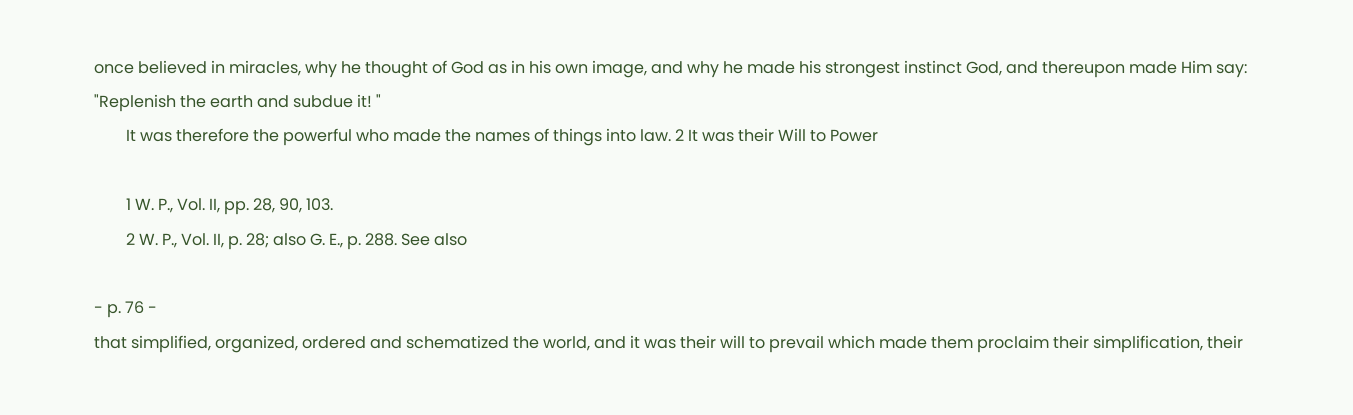once believed in miracles, why he thought of God as in his own image, and why he made his strongest instinct God, and thereupon made Him say: "Replenish the earth and subdue it! "
        It was therefore the powerful who made the names of things into law. 2 It was their Will to Power

        1 W. P., Vol. II, pp. 28, 90, 103.
        2 W. P., Vol. II, p. 28; also G. E., p. 288. See also

- p. 76 -
that simplified, organized, ordered and schematized the world, and it was their will to prevail which made them proclaim their simplification, their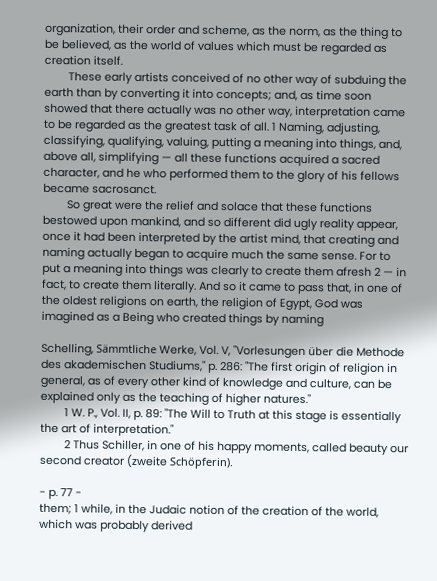organization, their order and scheme, as the norm, as the thing to be believed, as the world of values which must be regarded as creation itself.
        These early artists conceived of no other way of subduing the earth than by converting it into concepts; and, as time soon showed that there actually was no other way, interpretation came to be regarded as the greatest task of all. 1 Naming, adjusting, classifying, qualifying, valuing, putting a meaning into things, and, above all, simplifying — all these functions acquired a sacred character, and he who performed them to the glory of his fellows became sacrosanct.
        So great were the relief and solace that these functions bestowed upon mankind, and so different did ugly reality appear, once it had been interpreted by the artist mind, that creating and naming actually began to acquire much the same sense. For to put a meaning into things was clearly to create them afresh 2 — in fact, to create them literally. And so it came to pass that, in one of the oldest religions on earth, the religion of Egypt, God was imagined as a Being who created things by naming

Schelling, Sämmtliche Werke, Vol. V, "Vorlesungen über die Methode des akademischen Studiums," p. 286: "The first origin of religion in general, as of every other kind of knowledge and culture, can be explained only as the teaching of higher natures."
        1 W. P., Vol. II, p. 89: "The Will to Truth at this stage is essentially the art of interpretation."
        2 Thus Schiller, in one of his happy moments, called beauty our second creator (zweite Schöpferin).

- p. 77 -
them; 1 while, in the Judaic notion of the creation of the world, which was probably derived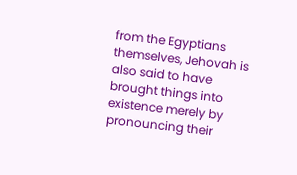from the Egyptians themselves, Jehovah is also said to have brought things into existence merely by pronouncing their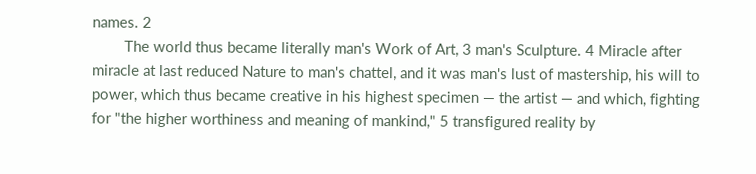names. 2
        The world thus became literally man's Work of Art, 3 man's Sculpture. 4 Miracle after miracle at last reduced Nature to man's chattel, and it was man's lust of mastership, his will to power, which thus became creative in his highest specimen — the artist — and which, fighting for "the higher worthiness and meaning of mankind," 5 transfigured reality by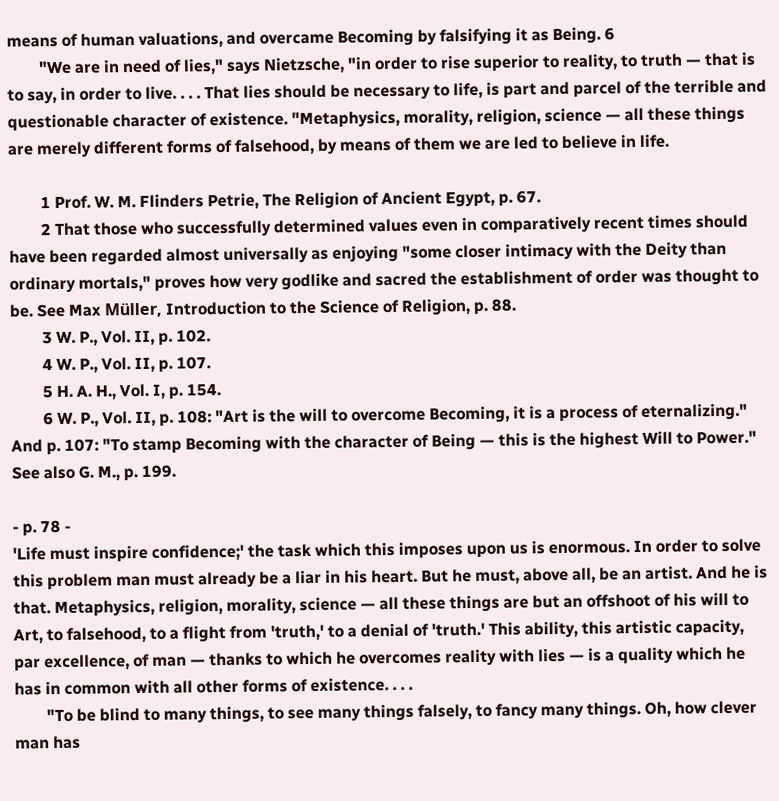means of human valuations, and overcame Becoming by falsifying it as Being. 6
        "We are in need of lies," says Nietzsche, "in order to rise superior to reality, to truth — that is to say, in order to live. . . . That lies should be necessary to life, is part and parcel of the terrible and questionable character of existence. "Metaphysics, morality, religion, science — all these things are merely different forms of falsehood, by means of them we are led to believe in life.

        1 Prof. W. M. Flinders Petrie, The Religion of Ancient Egypt, p. 67.
        2 That those who successfully determined values even in comparatively recent times should have been regarded almost universally as enjoying "some closer intimacy with the Deity than ordinary mortals," proves how very godlike and sacred the establishment of order was thought to be. See Max Müller, Introduction to the Science of Religion, p. 88.
        3 W. P., Vol. II, p. 102.
        4 W. P., Vol. II, p. 107.
        5 H. A. H., Vol. I, p. 154.
        6 W. P., Vol. II, p. 108: "Art is the will to overcome Becoming, it is a process of eternalizing." And p. 107: "To stamp Becoming with the character of Being — this is the highest Will to Power." See also G. M., p. 199.

- p. 78 -
'Life must inspire confidence;' the task which this imposes upon us is enormous. In order to solve this problem man must already be a liar in his heart. But he must, above all, be an artist. And he is that. Metaphysics, religion, morality, science — all these things are but an offshoot of his will to Art, to falsehood, to a flight from 'truth,' to a denial of 'truth.' This ability, this artistic capacity, par excellence, of man — thanks to which he overcomes reality with lies — is a quality which he has in common with all other forms of existence. . . .
        "To be blind to many things, to see many things falsely, to fancy many things. Oh, how clever man has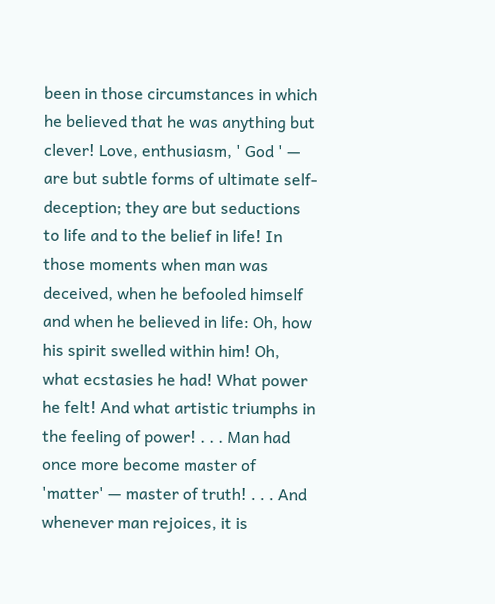been in those circumstances in which he believed that he was anything but clever! Love, enthusiasm, ' God ' — are but subtle forms of ultimate self-deception; they are but seductions to life and to the belief in life! In those moments when man was deceived, when he befooled himself and when he believed in life: Oh, how his spirit swelled within him! Oh, what ecstasies he had! What power he felt! And what artistic triumphs in the feeling of power! . . . Man had once more become master of 'matter' — master of truth! . . . And whenever man rejoices, it is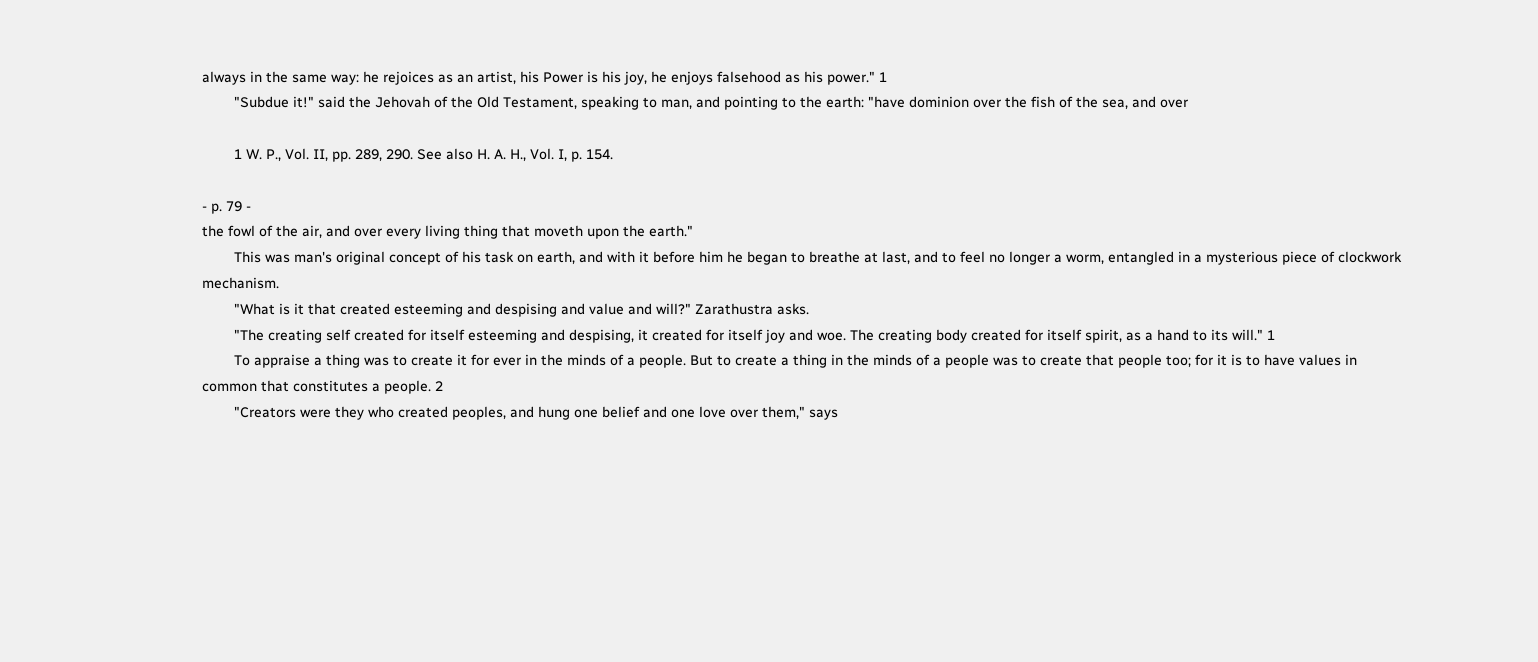always in the same way: he rejoices as an artist, his Power is his joy, he enjoys falsehood as his power." 1
        "Subdue it!" said the Jehovah of the Old Testament, speaking to man, and pointing to the earth: "have dominion over the fish of the sea, and over

        1 W. P., Vol. II, pp. 289, 290. See also H. A. H., Vol. I, p. 154.

- p. 79 -
the fowl of the air, and over every living thing that moveth upon the earth."
        This was man's original concept of his task on earth, and with it before him he began to breathe at last, and to feel no longer a worm, entangled in a mysterious piece of clockwork mechanism.
        "What is it that created esteeming and despising and value and will?" Zarathustra asks.
        "The creating self created for itself esteeming and despising, it created for itself joy and woe. The creating body created for itself spirit, as a hand to its will." 1
        To appraise a thing was to create it for ever in the minds of a people. But to create a thing in the minds of a people was to create that people too; for it is to have values in common that constitutes a people. 2
        "Creators were they who created peoples, and hung one belief and one love over them," says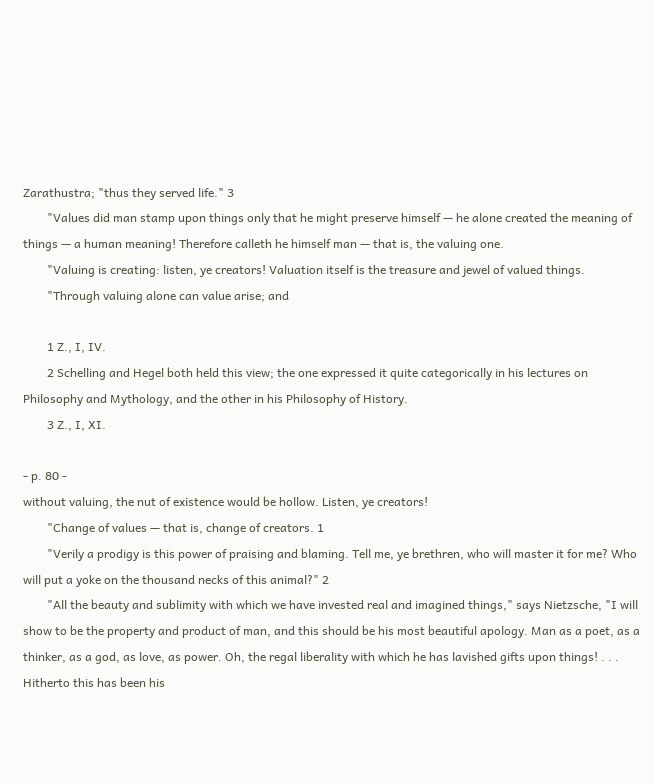Zarathustra; "thus they served life." 3
        "Values did man stamp upon things only that he might preserve himself — he alone created the meaning of things — a human meaning! Therefore calleth he himself man — that is, the valuing one.
        "Valuing is creating: listen, ye creators! Valuation itself is the treasure and jewel of valued things.
        "Through valuing alone can value arise; and

        1 Z., I, IV.
        2 Schelling and Hegel both held this view; the one expressed it quite categorically in his lectures on Philosophy and Mythology, and the other in his Philosophy of History.
        3 Z., I, XI.

- p. 80 -
without valuing, the nut of existence would be hollow. Listen, ye creators!
        "Change of values — that is, change of creators. 1
        "Verily a prodigy is this power of praising and blaming. Tell me, ye brethren, who will master it for me? Who will put a yoke on the thousand necks of this animal?" 2
        "All the beauty and sublimity with which we have invested real and imagined things," says Nietzsche, "I will show to be the property and product of man, and this should be his most beautiful apology. Man as a poet, as a thinker, as a god, as love, as power. Oh, the regal liberality with which he has lavished gifts upon things! . . . Hitherto this has been his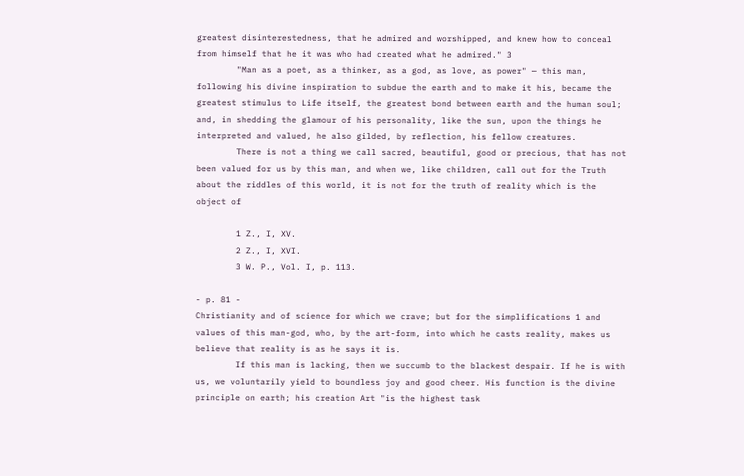greatest disinterestedness, that he admired and worshipped, and knew how to conceal from himself that he it was who had created what he admired." 3
        "Man as a poet, as a thinker, as a god, as love, as power" — this man, following his divine inspiration to subdue the earth and to make it his, became the greatest stimulus to Life itself, the greatest bond between earth and the human soul; and, in shedding the glamour of his personality, like the sun, upon the things he interpreted and valued, he also gilded, by reflection, his fellow creatures.
        There is not a thing we call sacred, beautiful, good or precious, that has not been valued for us by this man, and when we, like children, call out for the Truth about the riddles of this world, it is not for the truth of reality which is the object of

        1 Z., I, XV.
        2 Z., I, XVI.
        3 W. P., Vol. I, p. 113.

- p. 81 -
Christianity and of science for which we crave; but for the simplifications 1 and values of this man-god, who, by the art-form, into which he casts reality, makes us believe that reality is as he says it is.
        If this man is lacking, then we succumb to the blackest despair. If he is with us, we voluntarily yield to boundless joy and good cheer. His function is the divine principle on earth; his creation Art "is the highest task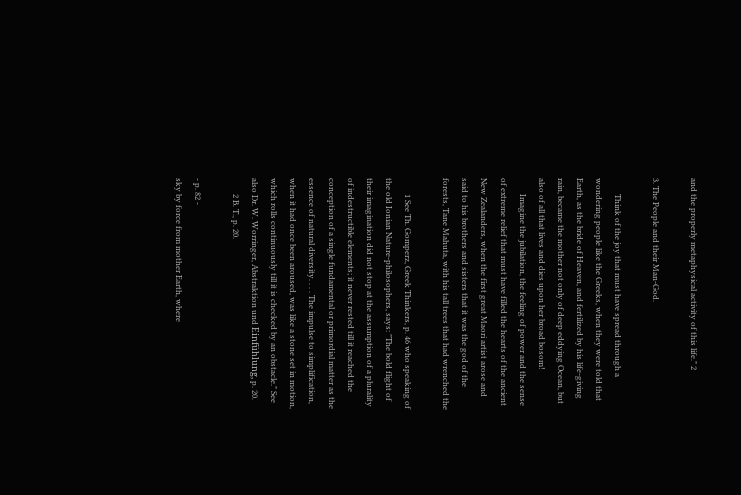and the properly metaphysical activity of this life." 2

3. The People and their Man-God.

        Think of the joy that must have spread through a wondering people like the Greeks, when they were told that Earth, as the bride of Heaven, and fertilized by his life-giving rain, became the mother not only of deep eddying Ocean, but also of all that lives and dies upon her broad bosom!
        Imagine the jubilation, the feeling of power and the sense of extreme relief that must have filled the hearts of the ancient New Zealanders, when the first great Maori artist arose and said to his brothers and sisters that it was the god of the forests, Tane Mahuta, with his tall trees that had wrenched the

        1 See Th. Gomperz, Greek Thinkers, p. 46 who speaking of the old Ionian Nature-philosophers, says: "The bold flight of their imagination did not stop at the assumption of a plurality of indestructible elements; it never rested till it reached the conception of a single fundamental or primordial matter as the essence of natural diversity. . . . The impulse to simplification, when it had once been aroused, was like a stone set in motion, which rolls continuously till it is checked by an obstacle." See also Dr. W. Worringer, Abstraktion und Einfühlung, p. 20.
        2 B. T., p. 20.

- p. 82 -
sky by force from mother Earth, where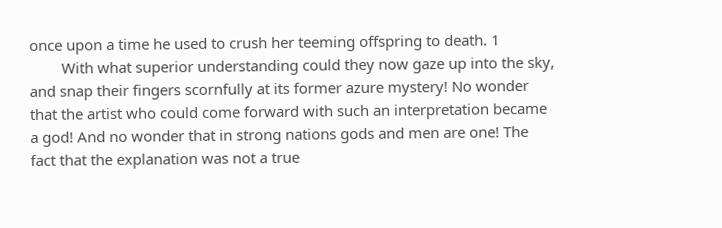once upon a time he used to crush her teeming offspring to death. 1
        With what superior understanding could they now gaze up into the sky, and snap their fingers scornfully at its former azure mystery! No wonder that the artist who could come forward with such an interpretation became a god! And no wonder that in strong nations gods and men are one! The fact that the explanation was not a true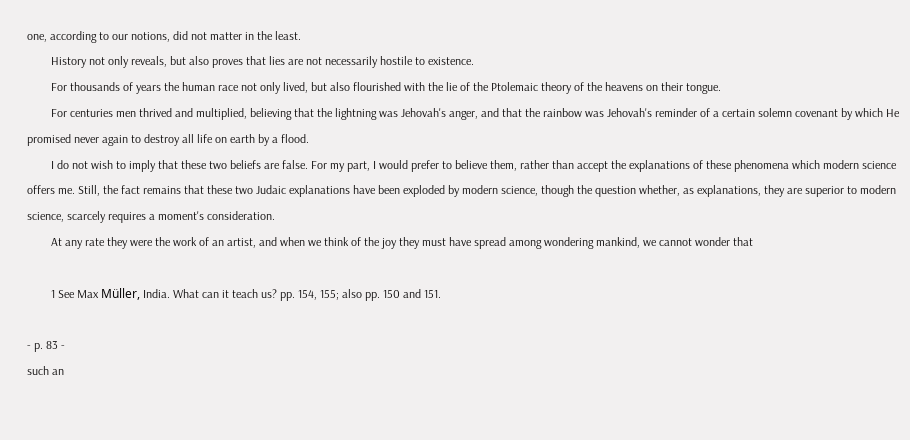one, according to our notions, did not matter in the least.
        History not only reveals, but also proves that lies are not necessarily hostile to existence.
        For thousands of years the human race not only lived, but also flourished with the lie of the Ptolemaic theory of the heavens on their tongue.
        For centuries men thrived and multiplied, believing that the lightning was Jehovah's anger, and that the rainbow was Jehovah's reminder of a certain solemn covenant by which He promised never again to destroy all life on earth by a flood.
        I do not wish to imply that these two beliefs are false. For my part, I would prefer to believe them, rather than accept the explanations of these phenomena which modern science offers me. Still, the fact remains that these two Judaic explanations have been exploded by modern science, though the question whether, as explanations, they are superior to modern science, scarcely requires a moment's consideration.
        At any rate they were the work of an artist, and when we think of the joy they must have spread among wondering mankind, we cannot wonder that

        1 See Max Müller, India. What can it teach us? pp. 154, 155; also pp. 150 and 151.

- p. 83 -
such an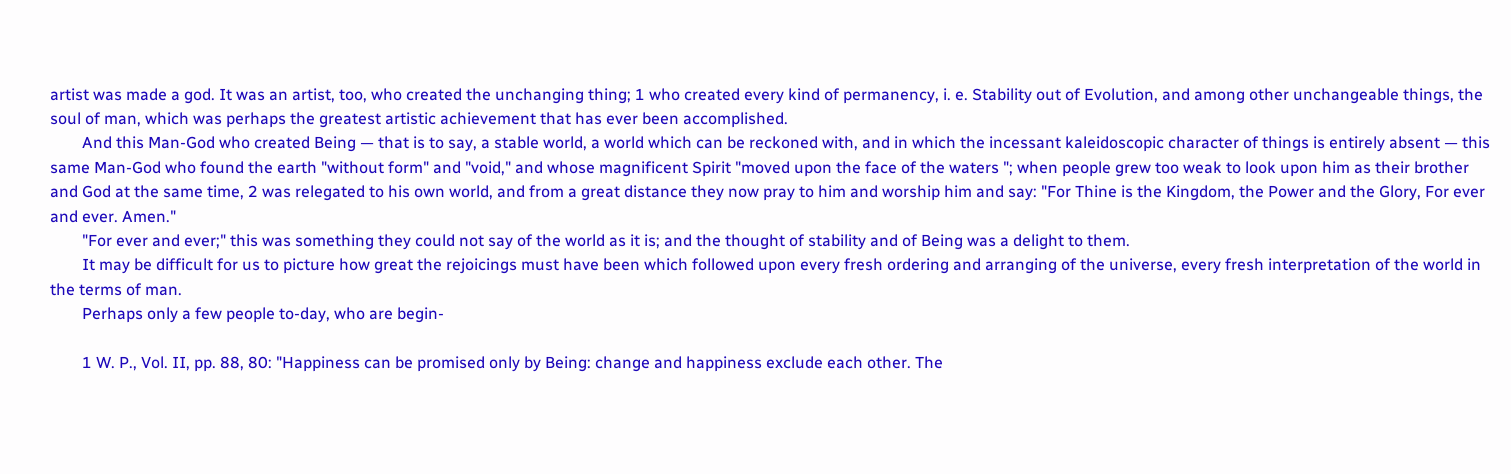artist was made a god. It was an artist, too, who created the unchanging thing; 1 who created every kind of permanency, i. e. Stability out of Evolution, and among other unchangeable things, the soul of man, which was perhaps the greatest artistic achievement that has ever been accomplished.
        And this Man-God who created Being — that is to say, a stable world, a world which can be reckoned with, and in which the incessant kaleidoscopic character of things is entirely absent — this same Man-God who found the earth "without form" and "void," and whose magnificent Spirit "moved upon the face of the waters "; when people grew too weak to look upon him as their brother and God at the same time, 2 was relegated to his own world, and from a great distance they now pray to him and worship him and say: "For Thine is the Kingdom, the Power and the Glory, For ever and ever. Amen."
        "For ever and ever;" this was something they could not say of the world as it is; and the thought of stability and of Being was a delight to them.
        It may be difficult for us to picture how great the rejoicings must have been which followed upon every fresh ordering and arranging of the universe, every fresh interpretation of the world in the terms of man.
        Perhaps only a few people to-day, who are begin-

        1 W. P., Vol. II, pp. 88, 80: "Happiness can be promised only by Being: change and happiness exclude each other. The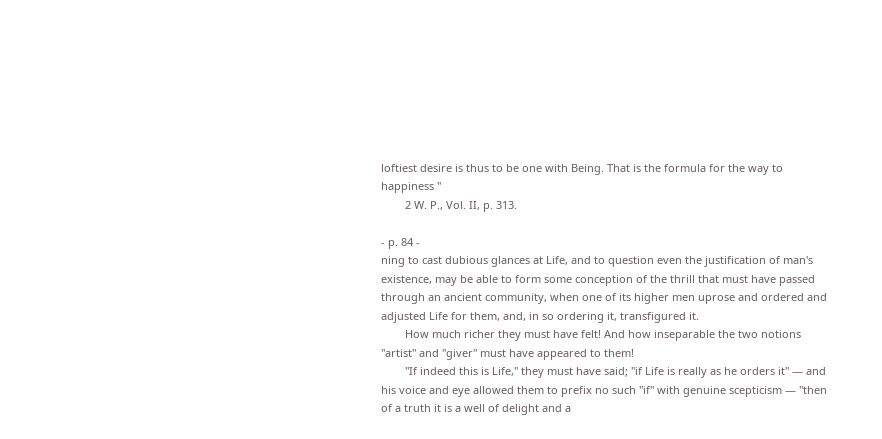loftiest desire is thus to be one with Being. That is the formula for the way to happiness "
        2 W. P., Vol. II, p. 313.

- p. 84 -
ning to cast dubious glances at Life, and to question even the justification of man's existence, may be able to form some conception of the thrill that must have passed through an ancient community, when one of its higher men uprose and ordered and adjusted Life for them, and, in so ordering it, transfigured it.
        How much richer they must have felt! And how inseparable the two notions "artist" and "giver" must have appeared to them!
        "If indeed this is Life," they must have said; "if Life is really as he orders it" — and his voice and eye allowed them to prefix no such "if" with genuine scepticism — "then of a truth it is a well of delight and a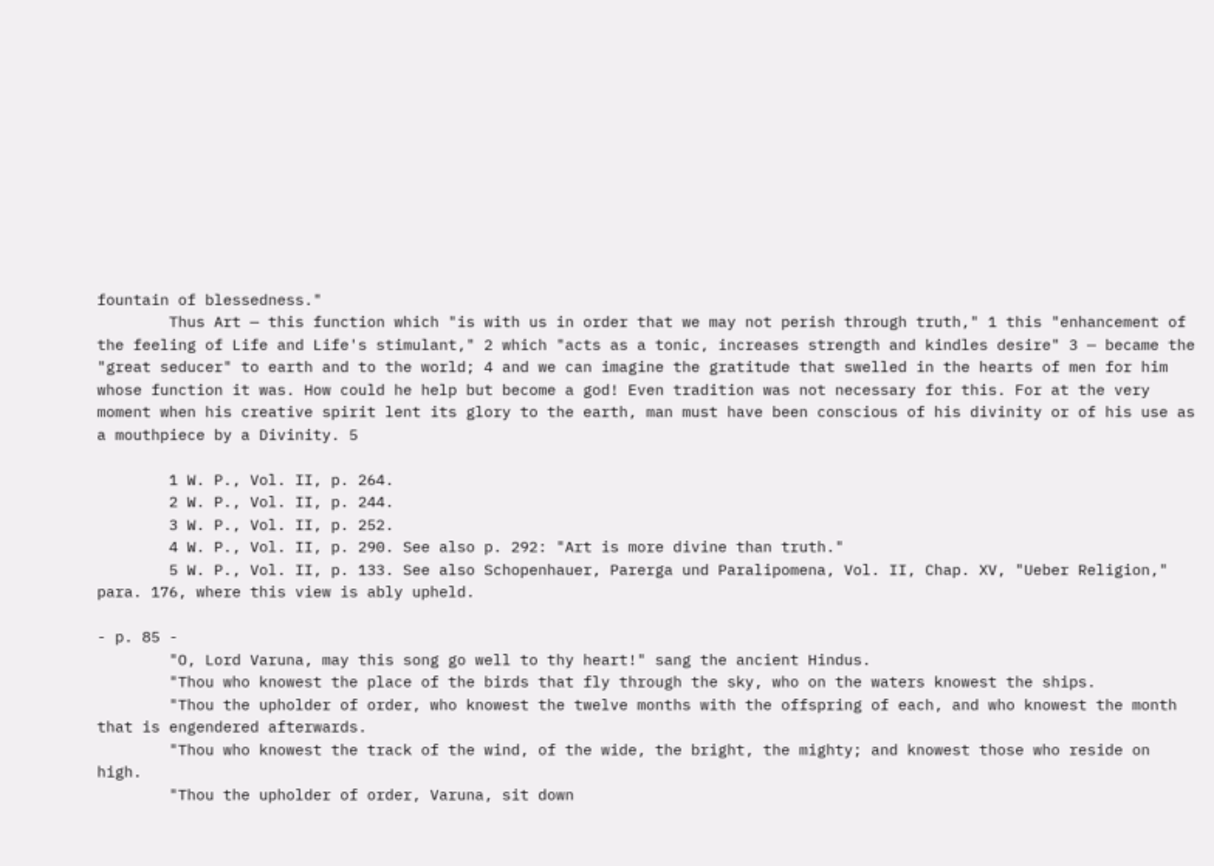fountain of blessedness."
        Thus Art — this function which "is with us in order that we may not perish through truth," 1 this "enhancement of the feeling of Life and Life's stimulant," 2 which "acts as a tonic, increases strength and kindles desire" 3 — became the "great seducer" to earth and to the world; 4 and we can imagine the gratitude that swelled in the hearts of men for him whose function it was. How could he help but become a god! Even tradition was not necessary for this. For at the very moment when his creative spirit lent its glory to the earth, man must have been conscious of his divinity or of his use as a mouthpiece by a Divinity. 5

        1 W. P., Vol. II, p. 264.
        2 W. P., Vol. II, p. 244.
        3 W. P., Vol. II, p. 252.
        4 W. P., Vol. II, p. 290. See also p. 292: "Art is more divine than truth."
        5 W. P., Vol. II, p. 133. See also Schopenhauer, Parerga und Paralipomena, Vol. II, Chap. XV, "Ueber Religion," para. 176, where this view is ably upheld.

- p. 85 -
        "O, Lord Varuna, may this song go well to thy heart!" sang the ancient Hindus.
        "Thou who knowest the place of the birds that fly through the sky, who on the waters knowest the ships.
        "Thou the upholder of order, who knowest the twelve months with the offspring of each, and who knowest the month that is engendered afterwards.
        "Thou who knowest the track of the wind, of the wide, the bright, the mighty; and knowest those who reside on high.
        "Thou the upholder of order, Varuna, sit down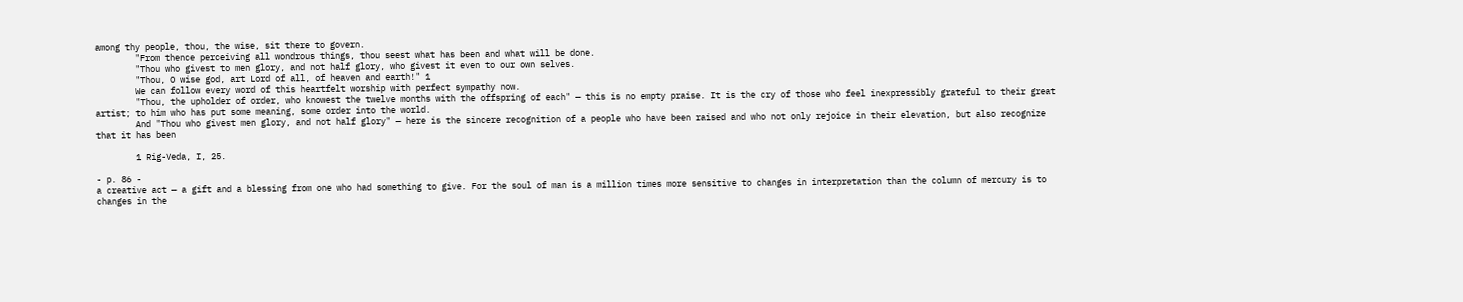among thy people, thou, the wise, sit there to govern.
        "From thence perceiving all wondrous things, thou seest what has been and what will be done.
        "Thou who givest to men glory, and not half glory, who givest it even to our own selves.
        "Thou, O wise god, art Lord of all, of heaven and earth!" 1
        We can follow every word of this heartfelt worship with perfect sympathy now.
        "Thou, the upholder of order, who knowest the twelve months with the offspring of each" — this is no empty praise. It is the cry of those who feel inexpressibly grateful to their great artist; to him who has put some meaning, some order into the world.
        And "Thou who givest men glory, and not half glory" — here is the sincere recognition of a people who have been raised and who not only rejoice in their elevation, but also recognize that it has been

        1 Rig-Veda, I, 25.

- p. 86 -
a creative act — a gift and a blessing from one who had something to give. For the soul of man is a million times more sensitive to changes in interpretation than the column of mercury is to changes in the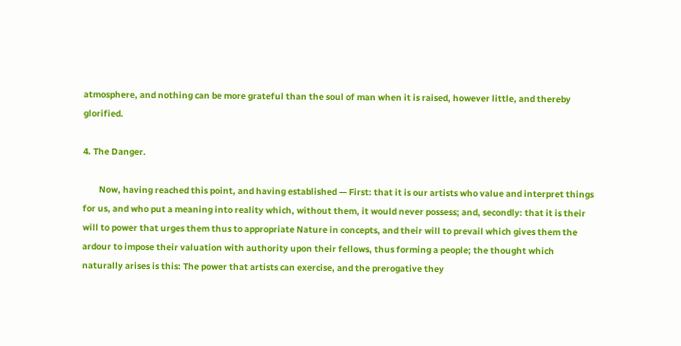atmosphere, and nothing can be more grateful than the soul of man when it is raised, however little, and thereby glorified.

4. The Danger.

        Now, having reached this point, and having established — First: that it is our artists who value and interpret things for us, and who put a meaning into reality which, without them, it would never possess; and, secondly: that it is their will to power that urges them thus to appropriate Nature in concepts, and their will to prevail which gives them the ardour to impose their valuation with authority upon their fellows, thus forming a people; the thought which naturally arises is this: The power that artists can exercise, and the prerogative they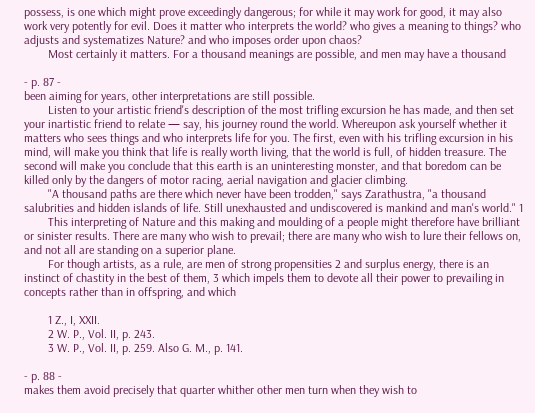possess, is one which might prove exceedingly dangerous; for while it may work for good, it may also work very potently for evil. Does it matter who interprets the world? who gives a meaning to things? who adjusts and systematizes Nature? and who imposes order upon chaos?
        Most certainly it matters. For a thousand meanings are possible, and men may have a thousand

- p. 87 -
been aiming for years, other interpretations are still possible.
        Listen to your artistic friend's description of the most trifling excursion he has made, and then set your inartistic friend to relate — say, his journey round the world. Whereupon ask yourself whether it matters who sees things and who interprets life for you. The first, even with his trifling excursion in his mind, will make you think that life is really worth living, that the world is full, of hidden treasure. The second will make you conclude that this earth is an uninteresting monster, and that boredom can be killed only by the dangers of motor racing, aerial navigation and glacier climbing.
        "A thousand paths are there which never have been trodden," says Zarathustra, "a thousand salubrities and hidden islands of life. Still unexhausted and undiscovered is mankind and man's world." 1
        This interpreting of Nature and this making and moulding of a people might therefore have brilliant or sinister results. There are many who wish to prevail; there are many who wish to lure their fellows on, and not all are standing on a superior plane.
        For though artists, as a rule, are men of strong propensities 2 and surplus energy, there is an instinct of chastity in the best of them, 3 which impels them to devote all their power to prevailing in concepts rather than in offspring, and which

        1 Z., I, XXII.
        2 W. P., Vol. II, p. 243.
        3 W. P., Vol. II, p. 259. Also G. M., p. 141.

- p. 88 -
makes them avoid precisely that quarter whither other men turn when they wish to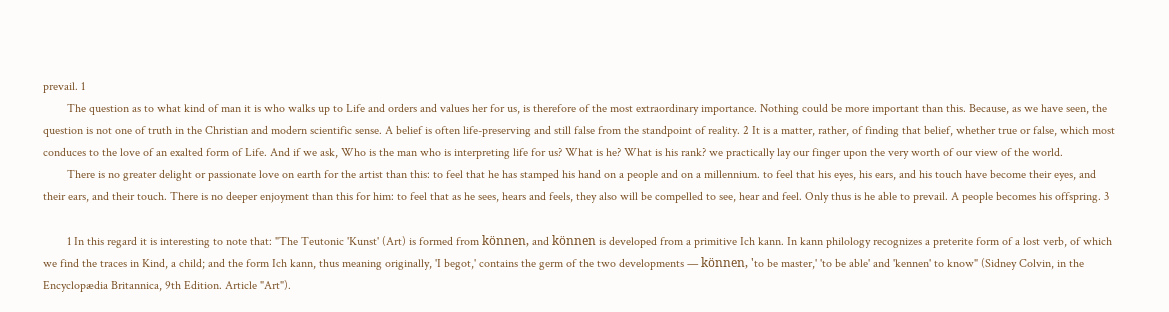prevail. 1
        The question as to what kind of man it is who walks up to Life and orders and values her for us, is therefore of the most extraordinary importance. Nothing could be more important than this. Because, as we have seen, the question is not one of truth in the Christian and modern scientific sense. A belief is often life-preserving and still false from the standpoint of reality. 2 It is a matter, rather, of finding that belief, whether true or false, which most conduces to the love of an exalted form of Life. And if we ask, Who is the man who is interpreting life for us? What is he? What is his rank? we practically lay our finger upon the very worth of our view of the world.
        There is no greater delight or passionate love on earth for the artist than this: to feel that he has stamped his hand on a people and on a millennium. to feel that his eyes, his ears, and his touch have become their eyes, and their ears, and their touch. There is no deeper enjoyment than this for him: to feel that as he sees, hears and feels, they also will be compelled to see, hear and feel. Only thus is he able to prevail. A people becomes his offspring. 3

        1 In this regard it is interesting to note that: "The Teutonic 'Kunst' (Art) is formed from können, and können is developed from a primitive Ich kann. In kann philology recognizes a preterite form of a lost verb, of which we find the traces in Kind, a child; and the form Ich kann, thus meaning originally, 'I begot,' contains the germ of the two developments — können, 'to be master,' 'to be able' and 'kennen' to know" (Sidney Colvin, in the Encyclopædia Britannica, 9th Edition. Article "Art").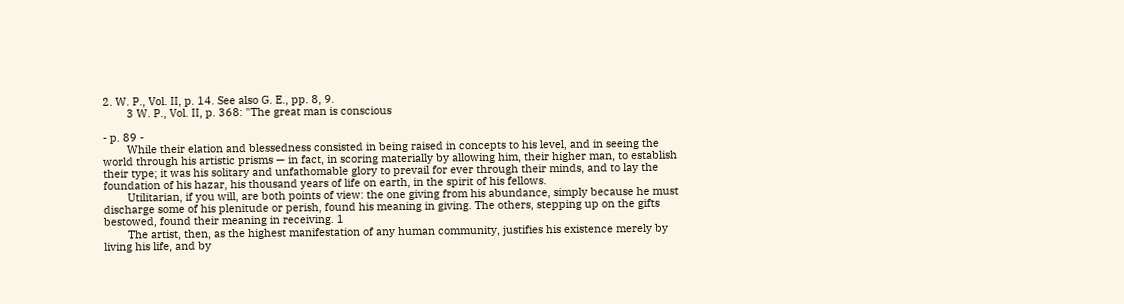2. W. P., Vol. II, p. 14. See also G. E., pp. 8, 9.
        3 W. P., Vol. II, p. 368: "The great man is conscious

- p. 89 -
        While their elation and blessedness consisted in being raised in concepts to his level, and in seeing the world through his artistic prisms — in fact, in scoring materially by allowing him, their higher man, to establish their type; it was his solitary and unfathomable glory to prevail for ever through their minds, and to lay the foundation of his hazar, his thousand years of life on earth, in the spirit of his fellows.
        Utilitarian, if you will, are both points of view: the one giving from his abundance, simply because he must discharge some of his plenitude or perish, found his meaning in giving. The others, stepping up on the gifts bestowed, found their meaning in receiving. 1
        The artist, then, as the highest manifestation of any human community, justifies his existence merely by living his life, and by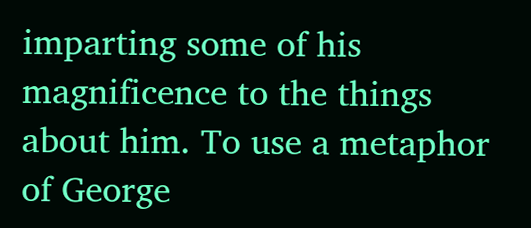imparting some of his magnificence to the things about him. To use a metaphor of George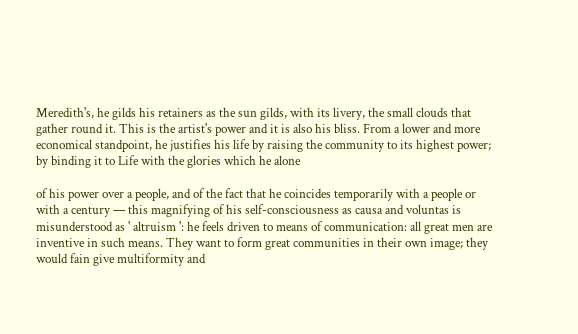Meredith's, he gilds his retainers as the sun gilds, with its livery, the small clouds that gather round it. This is the artist's power and it is also his bliss. From a lower and more economical standpoint, he justifies his life by raising the community to its highest power; by binding it to Life with the glories which he alone

of his power over a people, and of the fact that he coincides temporarily with a people or with a century — this magnifying of his self-consciousness as causa and voluntas is misunderstood as ' altruism ': he feels driven to means of communication: all great men are inventive in such means. They want to form great communities in their own image; they would fain give multiformity and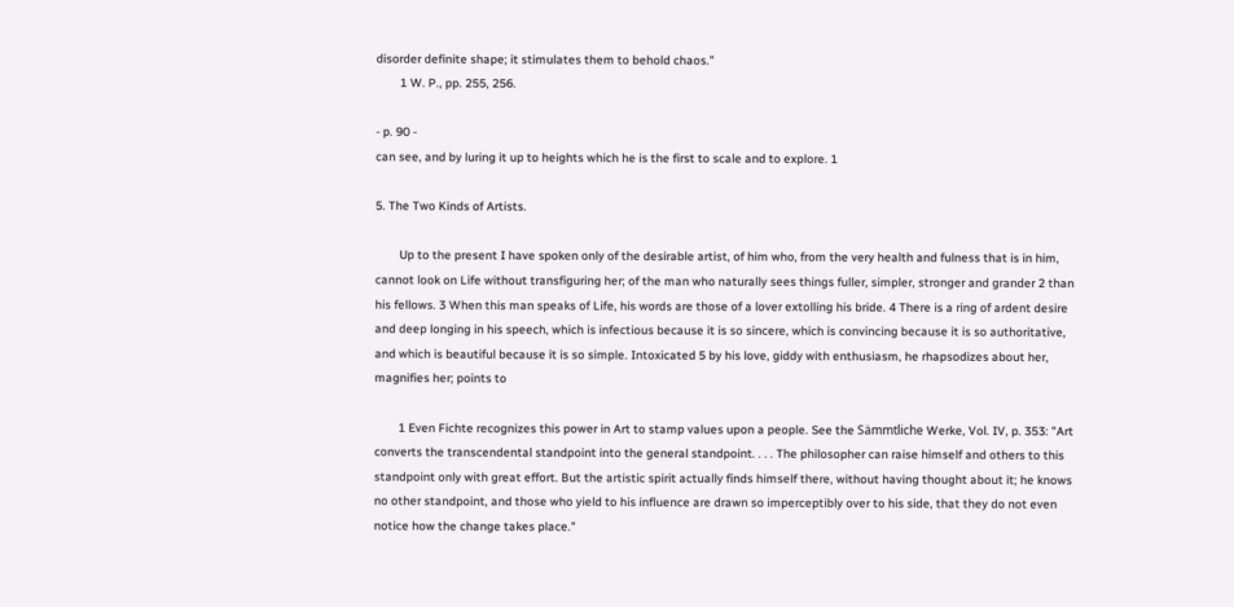disorder definite shape; it stimulates them to behold chaos."
        1 W. P., pp. 255, 256.

- p. 90 -
can see, and by luring it up to heights which he is the first to scale and to explore. 1

5. The Two Kinds of Artists.

        Up to the present I have spoken only of the desirable artist, of him who, from the very health and fulness that is in him, cannot look on Life without transfiguring her; of the man who naturally sees things fuller, simpler, stronger and grander 2 than his fellows. 3 When this man speaks of Life, his words are those of a lover extolling his bride. 4 There is a ring of ardent desire and deep longing in his speech, which is infectious because it is so sincere, which is convincing because it is so authoritative, and which is beautiful because it is so simple. Intoxicated 5 by his love, giddy with enthusiasm, he rhapsodizes about her, magnifies her; points to

        1 Even Fichte recognizes this power in Art to stamp values upon a people. See the Sämmtliche Werke, Vol. IV, p. 353: "Art converts the transcendental standpoint into the general standpoint. . . . The philosopher can raise himself and others to this standpoint only with great effort. But the artistic spirit actually finds himself there, without having thought about it; he knows no other standpoint, and those who yield to his influence are drawn so imperceptibly over to his side, that they do not even notice how the change takes place."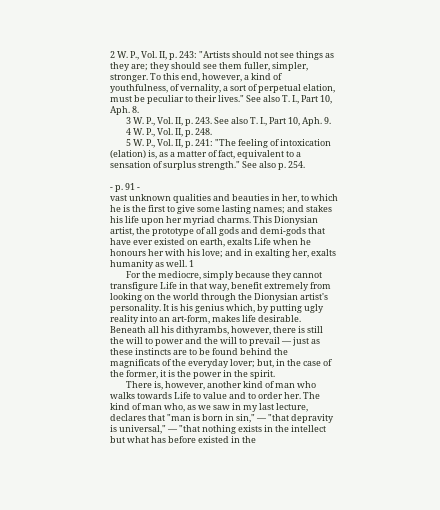2 W. P., Vol. II, p. 243: "Artists should not see things as they are; they should see them fuller, simpler, stronger. To this end, however, a kind of youthfulness, of vernality, a sort of perpetual elation, must be peculiar to their lives." See also T. I., Part 10, Aph. 8.
        3 W. P., Vol. II, p. 243. See also T. I., Part 10, Aph. 9.
        4 W. P., Vol. II, p. 248.
        5 W. P., Vol. II, p. 241: "The feeling of intoxication (elation) is, as a matter of fact, equivalent to a sensation of surplus strength." See also p. 254.

- p. 91 -
vast unknown qualities and beauties in her, to which he is the first to give some lasting names; and stakes his life upon her myriad charms. This Dionysian artist, the prototype of all gods and demi-gods that have ever existed on earth, exalts Life when he honours her with his love; and in exalting her, exalts humanity as well. 1
        For the mediocre, simply because they cannot transfigure Life in that way, benefit extremely from looking on the world through the Dionysian artist's personality. It is his genius which, by putting ugly reality into an art-form, makes life desirable. Beneath all his dithyrambs, however, there is still the will to power and the will to prevail — just as these instincts are to be found behind the magnificats of the everyday lover; but, in the case of the former, it is the power in the spirit.
        There is, however, another kind of man who walks towards Life to value and to order her. The kind of man who, as we saw in my last lecture, declares that "man is born in sin," — "that depravity is universal," — "that nothing exists in the intellect but what has before existed in the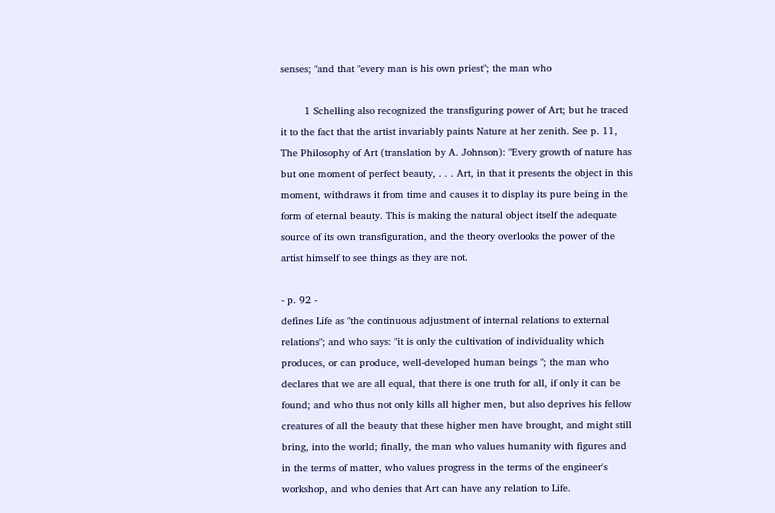senses; "and that "every man is his own priest"; the man who

        1 Schelling also recognized the transfiguring power of Art; but he traced it to the fact that the artist invariably paints Nature at her zenith. See p. 11, The Philosophy of Art (translation by A. Johnson): "Every growth of nature has but one moment of perfect beauty, . . . Art, in that it presents the object in this moment, withdraws it from time and causes it to display its pure being in the form of eternal beauty. This is making the natural object itself the adequate source of its own transfiguration, and the theory overlooks the power of the artist himself to see things as they are not.

- p. 92 -
defines Life as "the continuous adjustment of internal relations to external relations"; and who says: "it is only the cultivation of individuality which produces, or can produce, well-developed human beings "; the man who declares that we are all equal, that there is one truth for all, if only it can be found; and who thus not only kills all higher men, but also deprives his fellow creatures of all the beauty that these higher men have brought, and might still bring, into the world; finally, the man who values humanity with figures and in the terms of matter, who values progress in the terms of the engineer's workshop, and who denies that Art can have any relation to Life.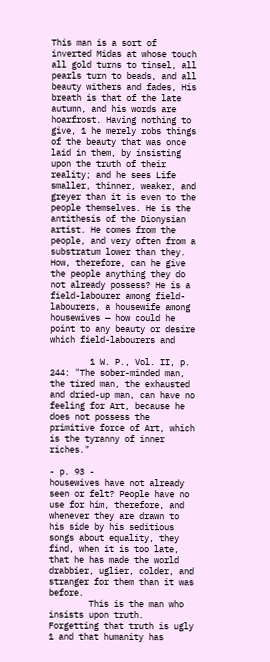This man is a sort of inverted Midas at whose touch all gold turns to tinsel, all pearls turn to beads, and all beauty withers and fades, His breath is that of the late autumn, and his words are hoarfrost. Having nothing to give, 1 he merely robs things of the beauty that was once laid in them, by insisting upon the truth of their reality; and he sees Life smaller, thinner, weaker, and greyer than it is even to the people themselves. He is the antithesis of the Dionysian artist. He comes from the people, and very often from a substratum lower than they. How, therefore, can he give the people anything they do not already possess? He is a field-labourer among field-labourers, a housewife among housewives — how could he point to any beauty or desire which field-labourers and

        1 W. P., Vol. II, p. 244: "The sober-minded man, the tired man, the exhausted and dried-up man, can have no feeling for Art, because he does not possess the primitive force of Art, which is the tyranny of inner riches."

- p. 93 -
housewives have not already seen or felt? People have no use for him, therefore, and whenever they are drawn to his side by his seditious songs about equality, they find, when it is too late, that he has made the world drabbier, uglier, colder, and stranger for them than it was before.
        This is the man who insists upon truth. Forgetting that truth is ugly 1 and that humanity has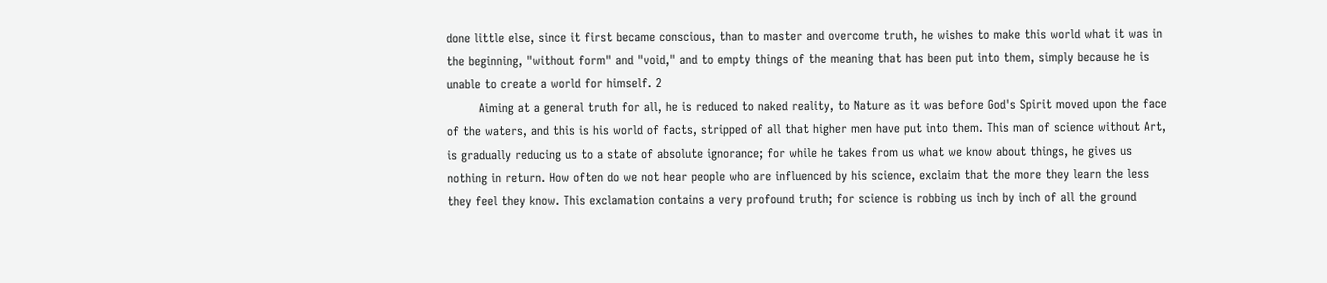done little else, since it first became conscious, than to master and overcome truth, he wishes to make this world what it was in the beginning, "without form" and "void," and to empty things of the meaning that has been put into them, simply because he is unable to create a world for himself. 2
        Aiming at a general truth for all, he is reduced to naked reality, to Nature as it was before God's Spirit moved upon the face of the waters, and this is his world of facts, stripped of all that higher men have put into them. This man of science without Art, is gradually reducing us to a state of absolute ignorance; for while he takes from us what we know about things, he gives us nothing in return. How often do we not hear people who are influenced by his science, exclaim that the more they learn the less they feel they know. This exclamation contains a very profound truth; for science is robbing us inch by inch of all the ground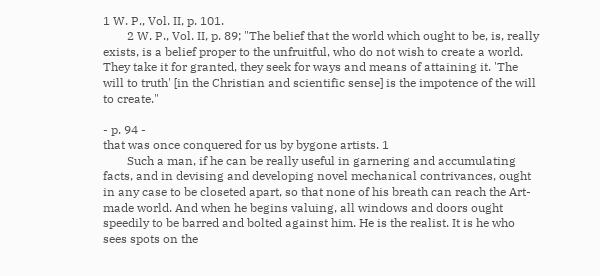1 W. P., Vol. II, p. 101.
        2 W. P., Vol. II, p. 89; "The belief that the world which ought to be, is, really exists, is a belief proper to the unfruitful, who do not wish to create a world. They take it for granted, they seek for ways and means of attaining it. 'The will to truth' [in the Christian and scientific sense] is the impotence of the will to create."

- p. 94 -
that was once conquered for us by bygone artists. 1
        Such a man, if he can be really useful in garnering and accumulating facts, and in devising and developing novel mechanical contrivances, ought in any case to be closeted apart, so that none of his breath can reach the Art-made world. And when he begins valuing, all windows and doors ought speedily to be barred and bolted against him. He is the realist. It is he who sees spots on the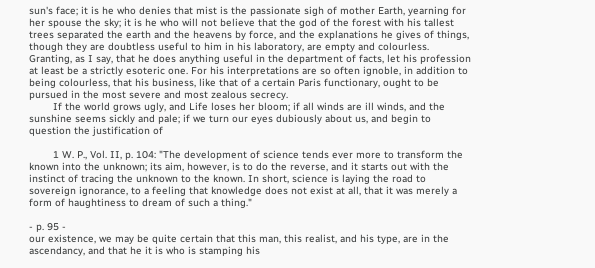sun's face; it is he who denies that mist is the passionate sigh of mother Earth, yearning for her spouse the sky; it is he who will not believe that the god of the forest with his tallest trees separated the earth and the heavens by force, and the explanations he gives of things, though they are doubtless useful to him in his laboratory, are empty and colourless. Granting, as I say, that he does anything useful in the department of facts, let his profession at least be a strictly esoteric one. For his interpretations are so often ignoble, in addition to being colourless, that his business, like that of a certain Paris functionary, ought to be pursued in the most severe and most zealous secrecy.
        If the world grows ugly, and Life loses her bloom; if all winds are ill winds, and the sunshine seems sickly and pale; if we turn our eyes dubiously about us, and begin to question the justification of

        1 W. P., Vol. II, p. 104: "The development of science tends ever more to transform the known into the unknown; its aim, however, is to do the reverse, and it starts out with the instinct of tracing the unknown to the known. In short, science is laying the road to sovereign ignorance, to a feeling that knowledge does not exist at all, that it was merely a form of haughtiness to dream of such a thing."

- p. 95 -
our existence, we may be quite certain that this man, this realist, and his type, are in the ascendancy, and that he it is who is stamping his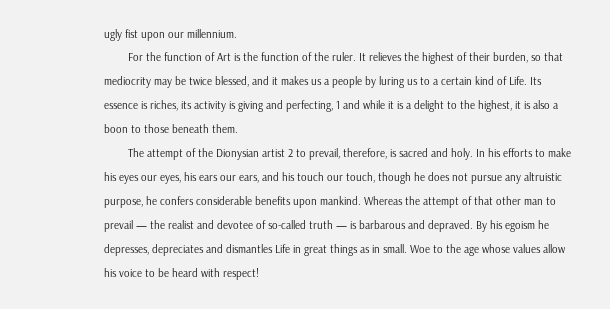ugly fist upon our millennium.
        For the function of Art is the function of the ruler. It relieves the highest of their burden, so that mediocrity may be twice blessed, and it makes us a people by luring us to a certain kind of Life. Its essence is riches, its activity is giving and perfecting, 1 and while it is a delight to the highest, it is also a boon to those beneath them.
        The attempt of the Dionysian artist 2 to prevail, therefore, is sacred and holy. In his efforts to make his eyes our eyes, his ears our ears, and his touch our touch, though he does not pursue any altruistic purpose, he confers considerable benefits upon mankind. Whereas the attempt of that other man to prevail — the realist and devotee of so-called truth — is barbarous and depraved. By his egoism he depresses, depreciates and dismantles Life in great things as in small. Woe to the age whose values allow his voice to be heard with respect!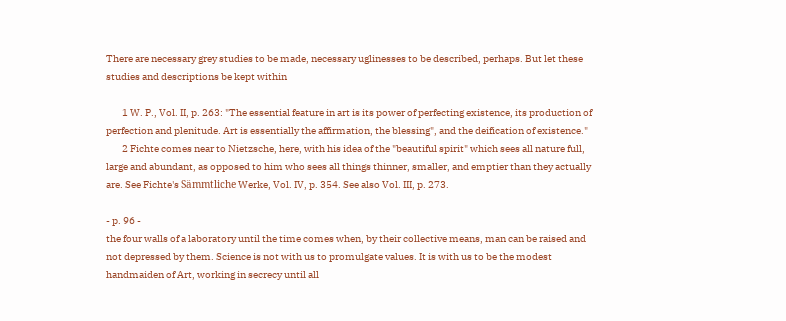There are necessary grey studies to be made, necessary uglinesses to be described, perhaps. But let these studies and descriptions be kept within

        1 W. P., Vol. II, p. 263: "The essential feature in art is its power of perfecting existence, its production of perfection and plenitude. Art is essentially the affirmation, the blessing", and the deification of existence."
        2 Fichte comes near to Nietzsche, here, with his idea of the "beautiful spirit" which sees all nature full, large and abundant, as opposed to him who sees all things thinner, smaller, and emptier than they actually are. See Fichte's Sämmtliche Werke, Vol. IV, p. 354. See also Vol. III, p. 273.

- p. 96 -
the four walls of a laboratory until the time comes when, by their collective means, man can be raised and not depressed by them. Science is not with us to promulgate values. It is with us to be the modest handmaiden of Art, working in secrecy until all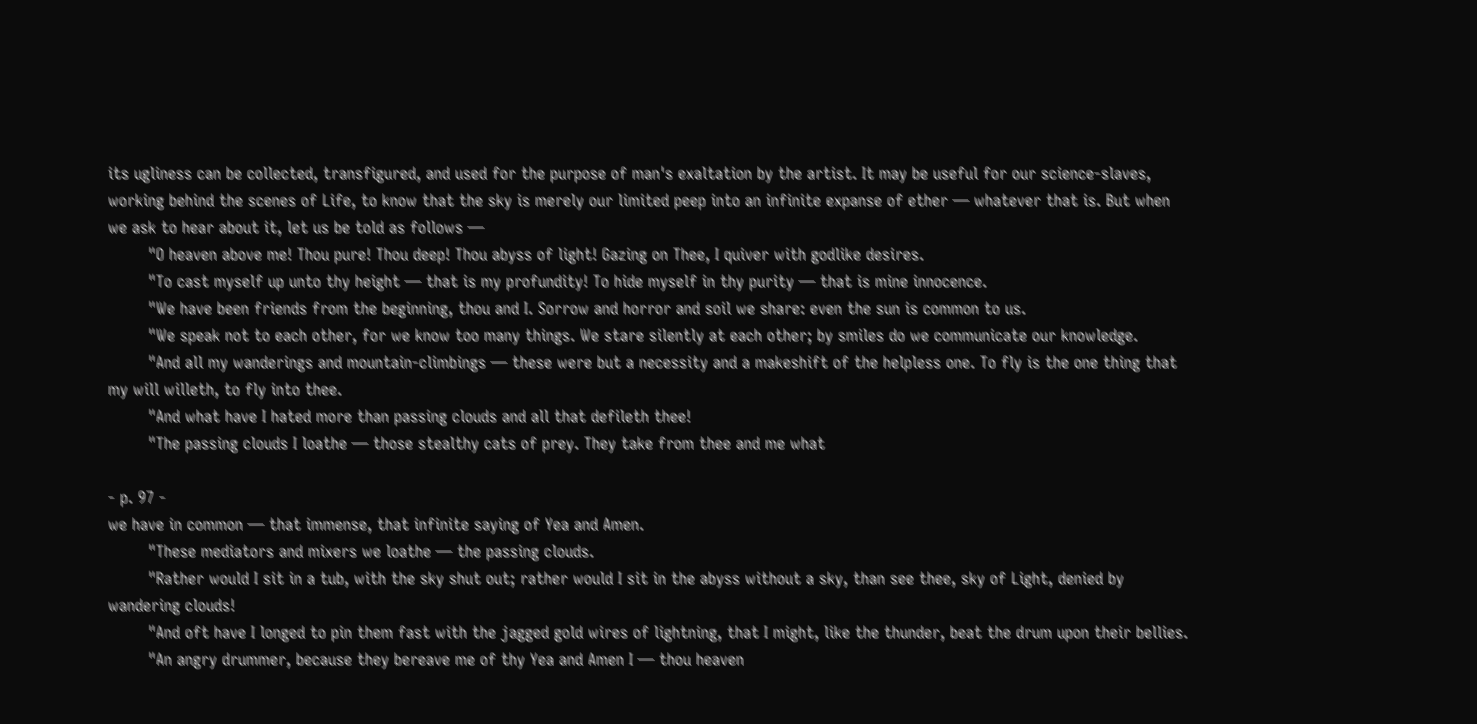its ugliness can be collected, transfigured, and used for the purpose of man's exaltation by the artist. It may be useful for our science-slaves, working behind the scenes of Life, to know that the sky is merely our limited peep into an infinite expanse of ether — whatever that is. But when we ask to hear about it, let us be told as follows —
        "O heaven above me! Thou pure! Thou deep! Thou abyss of light! Gazing on Thee, I quiver with godlike desires.
        "To cast myself up unto thy height — that is my profundity! To hide myself in thy purity — that is mine innocence.
        "We have been friends from the beginning, thou and I. Sorrow and horror and soil we share: even the sun is common to us.
        "We speak not to each other, for we know too many things. We stare silently at each other; by smiles do we communicate our knowledge.
        "And all my wanderings and mountain-climbings — these were but a necessity and a makeshift of the helpless one. To fly is the one thing that my will willeth, to fly into thee.
        "And what have I hated more than passing clouds and all that defileth thee!
        "The passing clouds I loathe — those stealthy cats of prey. They take from thee and me what

- p. 97 -
we have in common — that immense, that infinite saying of Yea and Amen.
        "These mediators and mixers we loathe — the passing clouds.
        "Rather would I sit in a tub, with the sky shut out; rather would I sit in the abyss without a sky, than see thee, sky of Light, denied by wandering clouds!
        "And oft have I longed to pin them fast with the jagged gold wires of lightning, that I might, like the thunder, beat the drum upon their bellies.
        "An angry drummer, because they bereave me of thy Yea and Amen I — thou heaven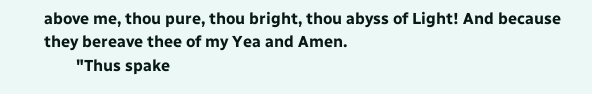above me, thou pure, thou bright, thou abyss of Light! And because they bereave thee of my Yea and Amen.
        "Thus spake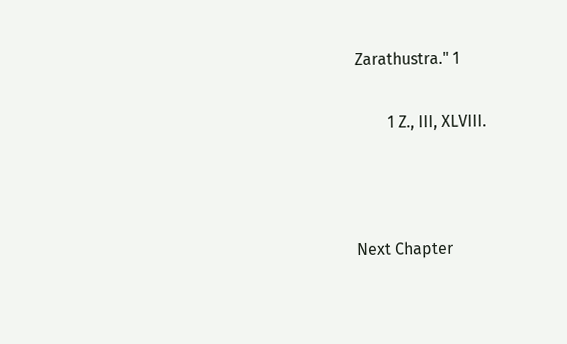Zarathustra." 1

        1 Z., III, XLVIII.



Next Chapter